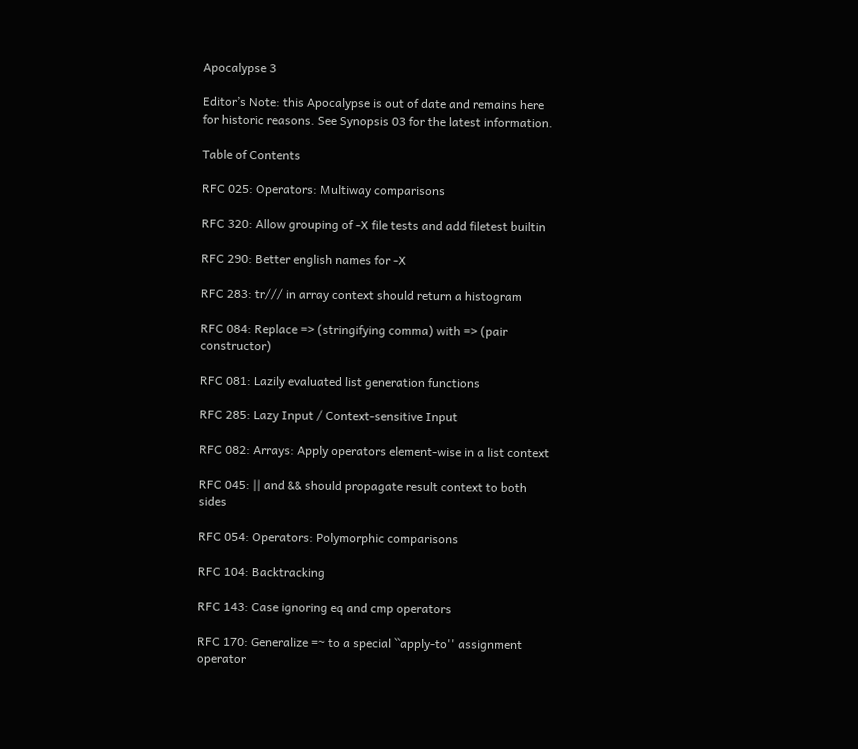Apocalypse 3

Editor’s Note: this Apocalypse is out of date and remains here for historic reasons. See Synopsis 03 for the latest information.

Table of Contents

RFC 025: Operators: Multiway comparisons

RFC 320: Allow grouping of -X file tests and add filetest builtin

RFC 290: Better english names for -X

RFC 283: tr/// in array context should return a histogram

RFC 084: Replace => (stringifying comma) with => (pair constructor)

RFC 081: Lazily evaluated list generation functions

RFC 285: Lazy Input / Context-sensitive Input

RFC 082: Arrays: Apply operators element-wise in a list context

RFC 045: || and && should propagate result context to both sides

RFC 054: Operators: Polymorphic comparisons

RFC 104: Backtracking

RFC 143: Case ignoring eq and cmp operators

RFC 170: Generalize =~ to a special ``apply-to'' assignment operator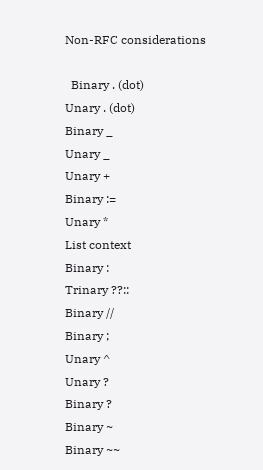Non-RFC considerations

  Binary . (dot)
Unary . (dot)
Binary _
Unary _
Unary +
Binary :=
Unary *
List context
Binary :
Trinary ??::
Binary //
Binary ;
Unary ^
Unary ?
Binary ?
Binary ~
Binary ~~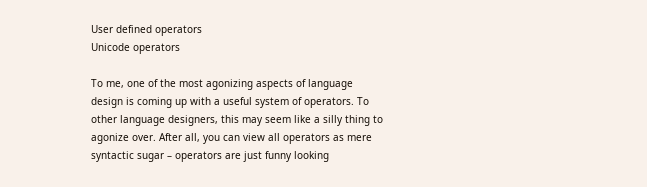User defined operators
Unicode operators

To me, one of the most agonizing aspects of language design is coming up with a useful system of operators. To other language designers, this may seem like a silly thing to agonize over. After all, you can view all operators as mere syntactic sugar – operators are just funny looking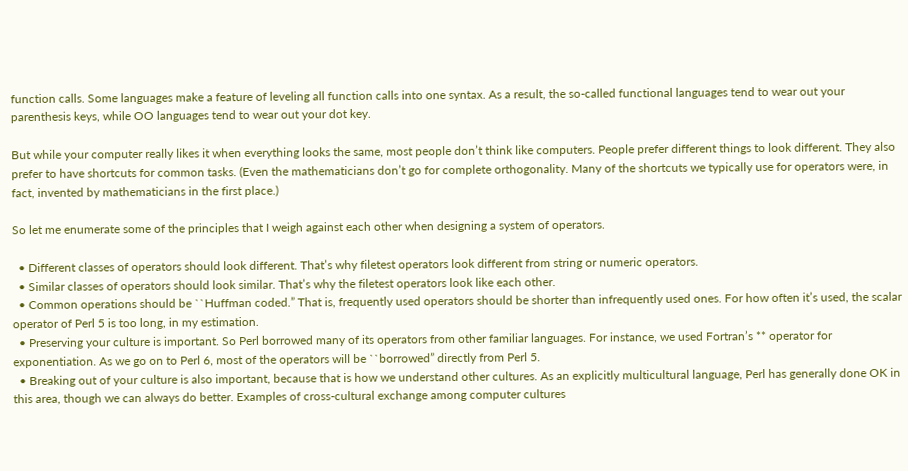function calls. Some languages make a feature of leveling all function calls into one syntax. As a result, the so-called functional languages tend to wear out your parenthesis keys, while OO languages tend to wear out your dot key.

But while your computer really likes it when everything looks the same, most people don’t think like computers. People prefer different things to look different. They also prefer to have shortcuts for common tasks. (Even the mathematicians don’t go for complete orthogonality. Many of the shortcuts we typically use for operators were, in fact, invented by mathematicians in the first place.)

So let me enumerate some of the principles that I weigh against each other when designing a system of operators.

  • Different classes of operators should look different. That’s why filetest operators look different from string or numeric operators.
  • Similar classes of operators should look similar. That’s why the filetest operators look like each other.
  • Common operations should be ``Huffman coded.” That is, frequently used operators should be shorter than infrequently used ones. For how often it’s used, the scalar operator of Perl 5 is too long, in my estimation.
  • Preserving your culture is important. So Perl borrowed many of its operators from other familiar languages. For instance, we used Fortran’s ** operator for exponentiation. As we go on to Perl 6, most of the operators will be ``borrowed” directly from Perl 5.
  • Breaking out of your culture is also important, because that is how we understand other cultures. As an explicitly multicultural language, Perl has generally done OK in this area, though we can always do better. Examples of cross-cultural exchange among computer cultures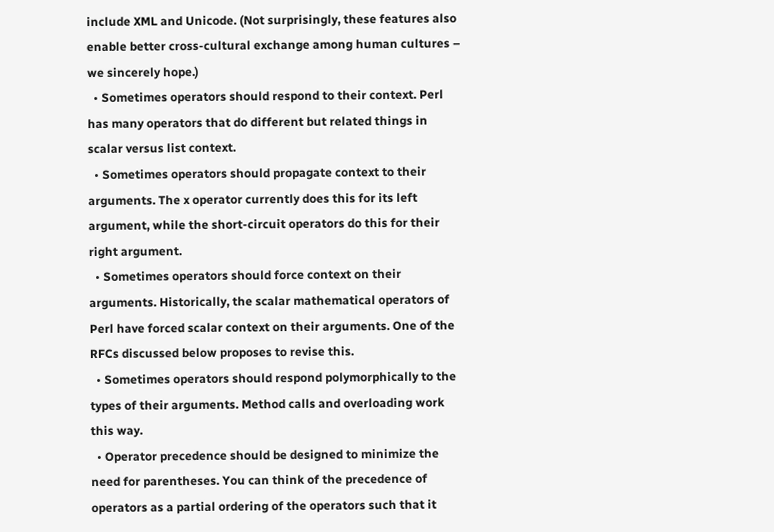include XML and Unicode. (Not surprisingly, these features also enable better cross-cultural exchange among human cultures – we sincerely hope.)
  • Sometimes operators should respond to their context. Perl has many operators that do different but related things in scalar versus list context.
  • Sometimes operators should propagate context to their arguments. The x operator currently does this for its left argument, while the short-circuit operators do this for their right argument.
  • Sometimes operators should force context on their arguments. Historically, the scalar mathematical operators of Perl have forced scalar context on their arguments. One of the RFCs discussed below proposes to revise this.
  • Sometimes operators should respond polymorphically to the types of their arguments. Method calls and overloading work this way.
  • Operator precedence should be designed to minimize the need for parentheses. You can think of the precedence of operators as a partial ordering of the operators such that it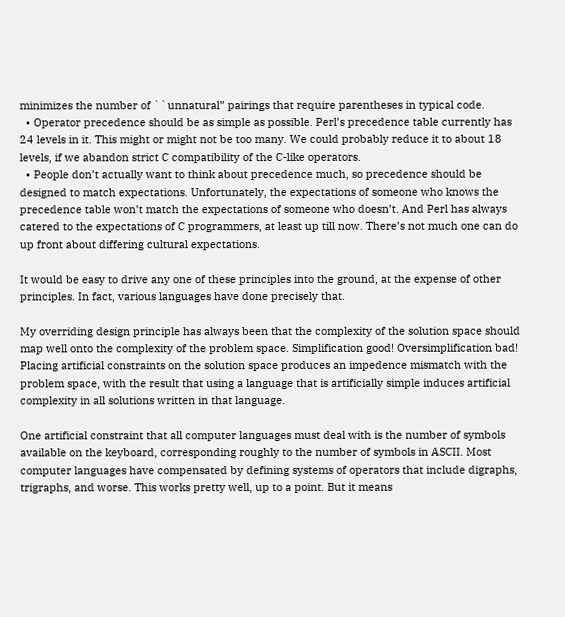minimizes the number of ``unnatural” pairings that require parentheses in typical code.
  • Operator precedence should be as simple as possible. Perl’s precedence table currently has 24 levels in it. This might or might not be too many. We could probably reduce it to about 18 levels, if we abandon strict C compatibility of the C-like operators.
  • People don’t actually want to think about precedence much, so precedence should be designed to match expectations. Unfortunately, the expectations of someone who knows the precedence table won’t match the expectations of someone who doesn’t. And Perl has always catered to the expectations of C programmers, at least up till now. There’s not much one can do up front about differing cultural expectations.

It would be easy to drive any one of these principles into the ground, at the expense of other principles. In fact, various languages have done precisely that.

My overriding design principle has always been that the complexity of the solution space should map well onto the complexity of the problem space. Simplification good! Oversimplification bad! Placing artificial constraints on the solution space produces an impedence mismatch with the problem space, with the result that using a language that is artificially simple induces artificial complexity in all solutions written in that language.

One artificial constraint that all computer languages must deal with is the number of symbols available on the keyboard, corresponding roughly to the number of symbols in ASCII. Most computer languages have compensated by defining systems of operators that include digraphs, trigraphs, and worse. This works pretty well, up to a point. But it means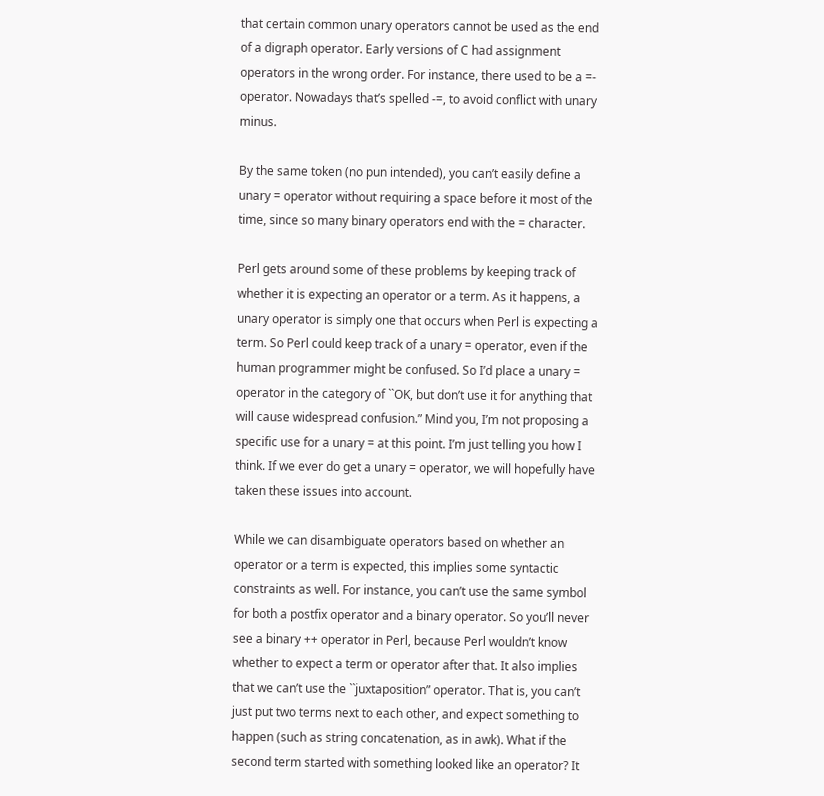that certain common unary operators cannot be used as the end of a digraph operator. Early versions of C had assignment operators in the wrong order. For instance, there used to be a =- operator. Nowadays that’s spelled -=, to avoid conflict with unary minus.

By the same token (no pun intended), you can’t easily define a unary = operator without requiring a space before it most of the time, since so many binary operators end with the = character.

Perl gets around some of these problems by keeping track of whether it is expecting an operator or a term. As it happens, a unary operator is simply one that occurs when Perl is expecting a term. So Perl could keep track of a unary = operator, even if the human programmer might be confused. So I’d place a unary = operator in the category of ``OK, but don’t use it for anything that will cause widespread confusion.” Mind you, I’m not proposing a specific use for a unary = at this point. I’m just telling you how I think. If we ever do get a unary = operator, we will hopefully have taken these issues into account.

While we can disambiguate operators based on whether an operator or a term is expected, this implies some syntactic constraints as well. For instance, you can’t use the same symbol for both a postfix operator and a binary operator. So you’ll never see a binary ++ operator in Perl, because Perl wouldn’t know whether to expect a term or operator after that. It also implies that we can’t use the ``juxtaposition” operator. That is, you can’t just put two terms next to each other, and expect something to happen (such as string concatenation, as in awk). What if the second term started with something looked like an operator? It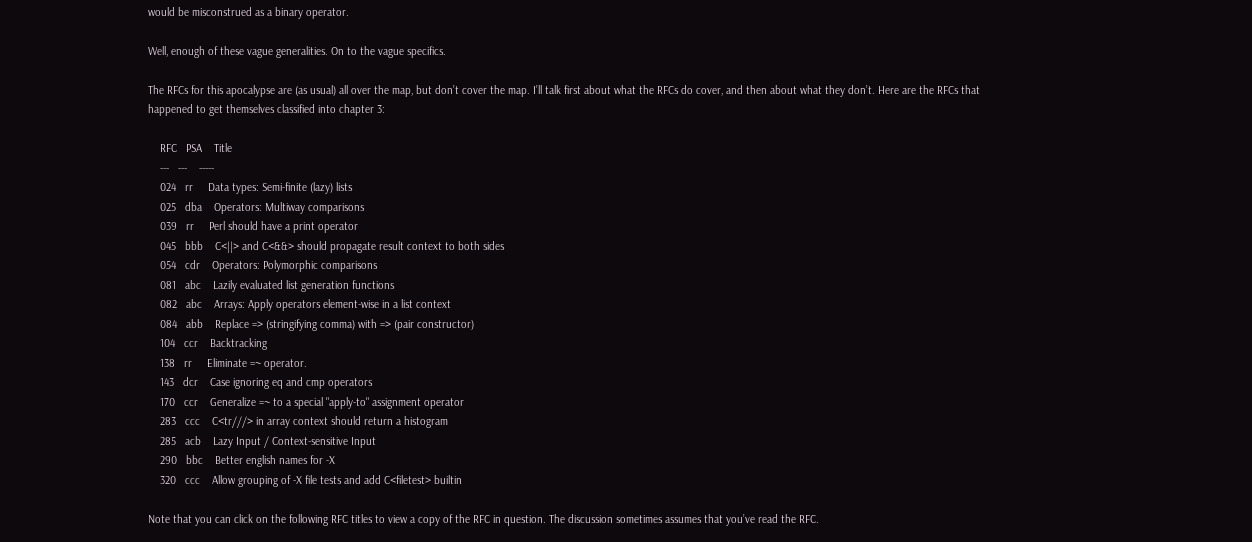would be misconstrued as a binary operator.

Well, enough of these vague generalities. On to the vague specifics.

The RFCs for this apocalypse are (as usual) all over the map, but don’t cover the map. I’ll talk first about what the RFCs do cover, and then about what they don’t. Here are the RFCs that happened to get themselves classified into chapter 3:

    RFC   PSA    Title
    ---   ---    -----
    024   rr     Data types: Semi-finite (lazy) lists
    025   dba    Operators: Multiway comparisons
    039   rr     Perl should have a print operator
    045   bbb    C<||> and C<&&> should propagate result context to both sides
    054   cdr    Operators: Polymorphic comparisons
    081   abc    Lazily evaluated list generation functions
    082   abc    Arrays: Apply operators element-wise in a list context
    084   abb    Replace => (stringifying comma) with => (pair constructor)
    104   ccr    Backtracking
    138   rr     Eliminate =~ operator.
    143   dcr    Case ignoring eq and cmp operators
    170   ccr    Generalize =~ to a special "apply-to" assignment operator
    283   ccc    C<tr///> in array context should return a histogram
    285   acb    Lazy Input / Context-sensitive Input
    290   bbc    Better english names for -X
    320   ccc    Allow grouping of -X file tests and add C<filetest> builtin

Note that you can click on the following RFC titles to view a copy of the RFC in question. The discussion sometimes assumes that you’ve read the RFC.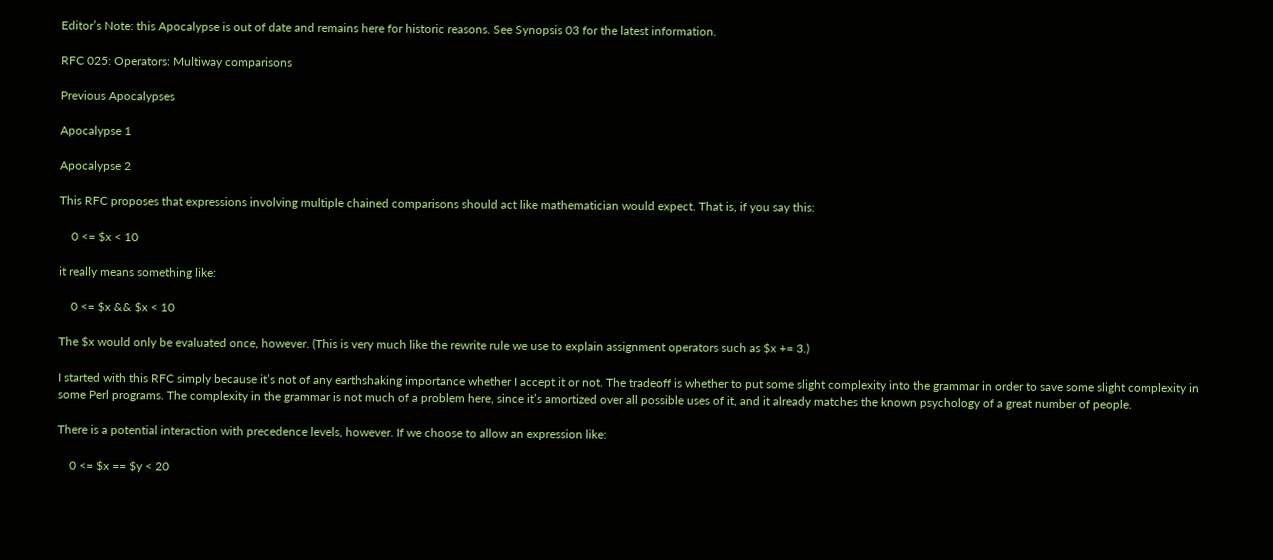Editor’s Note: this Apocalypse is out of date and remains here for historic reasons. See Synopsis 03 for the latest information.

RFC 025: Operators: Multiway comparisons

Previous Apocalypses

Apocalypse 1

Apocalypse 2

This RFC proposes that expressions involving multiple chained comparisons should act like mathematician would expect. That is, if you say this:

    0 <= $x < 10

it really means something like:

    0 <= $x && $x < 10

The $x would only be evaluated once, however. (This is very much like the rewrite rule we use to explain assignment operators such as $x += 3.)

I started with this RFC simply because it’s not of any earthshaking importance whether I accept it or not. The tradeoff is whether to put some slight complexity into the grammar in order to save some slight complexity in some Perl programs. The complexity in the grammar is not much of a problem here, since it’s amortized over all possible uses of it, and it already matches the known psychology of a great number of people.

There is a potential interaction with precedence levels, however. If we choose to allow an expression like:

    0 <= $x == $y < 20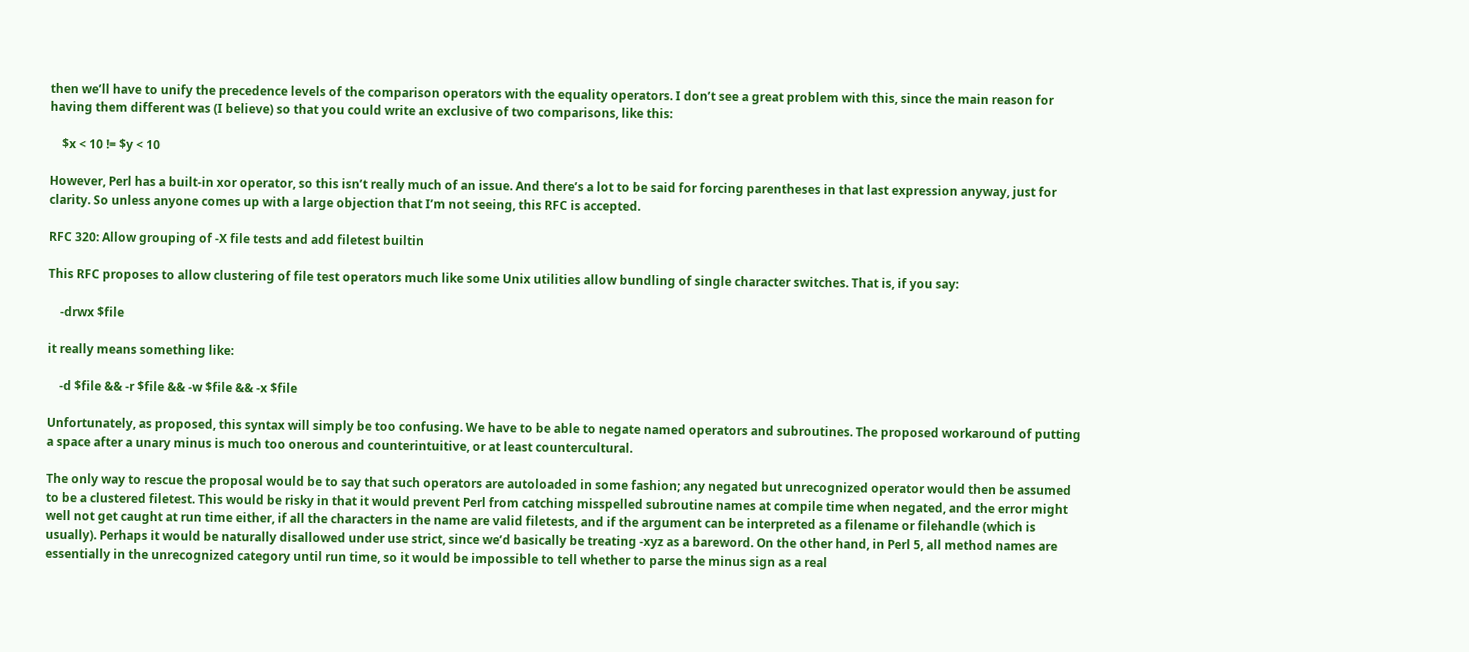then we’ll have to unify the precedence levels of the comparison operators with the equality operators. I don’t see a great problem with this, since the main reason for having them different was (I believe) so that you could write an exclusive of two comparisons, like this:

    $x < 10 != $y < 10

However, Perl has a built-in xor operator, so this isn’t really much of an issue. And there’s a lot to be said for forcing parentheses in that last expression anyway, just for clarity. So unless anyone comes up with a large objection that I’m not seeing, this RFC is accepted.

RFC 320: Allow grouping of -X file tests and add filetest builtin

This RFC proposes to allow clustering of file test operators much like some Unix utilities allow bundling of single character switches. That is, if you say:

    -drwx $file

it really means something like:

    -d $file && -r $file && -w $file && -x $file

Unfortunately, as proposed, this syntax will simply be too confusing. We have to be able to negate named operators and subroutines. The proposed workaround of putting a space after a unary minus is much too onerous and counterintuitive, or at least countercultural.

The only way to rescue the proposal would be to say that such operators are autoloaded in some fashion; any negated but unrecognized operator would then be assumed to be a clustered filetest. This would be risky in that it would prevent Perl from catching misspelled subroutine names at compile time when negated, and the error might well not get caught at run time either, if all the characters in the name are valid filetests, and if the argument can be interpreted as a filename or filehandle (which is usually). Perhaps it would be naturally disallowed under use strict, since we’d basically be treating -xyz as a bareword. On the other hand, in Perl 5, all method names are essentially in the unrecognized category until run time, so it would be impossible to tell whether to parse the minus sign as a real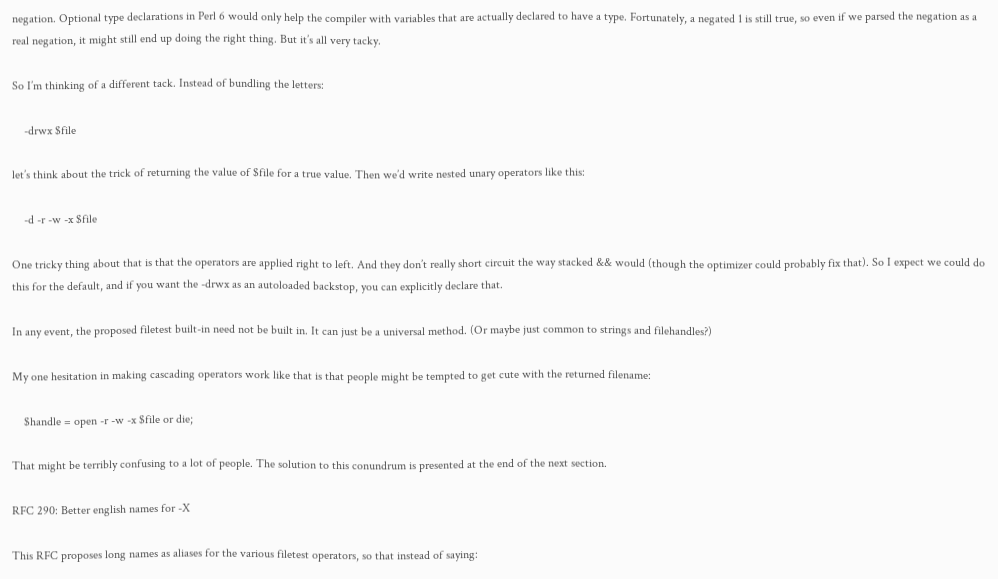negation. Optional type declarations in Perl 6 would only help the compiler with variables that are actually declared to have a type. Fortunately, a negated 1 is still true, so even if we parsed the negation as a real negation, it might still end up doing the right thing. But it’s all very tacky.

So I’m thinking of a different tack. Instead of bundling the letters:

    -drwx $file

let’s think about the trick of returning the value of $file for a true value. Then we’d write nested unary operators like this:

    -d -r -w -x $file

One tricky thing about that is that the operators are applied right to left. And they don’t really short circuit the way stacked && would (though the optimizer could probably fix that). So I expect we could do this for the default, and if you want the -drwx as an autoloaded backstop, you can explicitly declare that.

In any event, the proposed filetest built-in need not be built in. It can just be a universal method. (Or maybe just common to strings and filehandles?)

My one hesitation in making cascading operators work like that is that people might be tempted to get cute with the returned filename:

    $handle = open -r -w -x $file or die;

That might be terribly confusing to a lot of people. The solution to this conundrum is presented at the end of the next section.

RFC 290: Better english names for -X

This RFC proposes long names as aliases for the various filetest operators, so that instead of saying: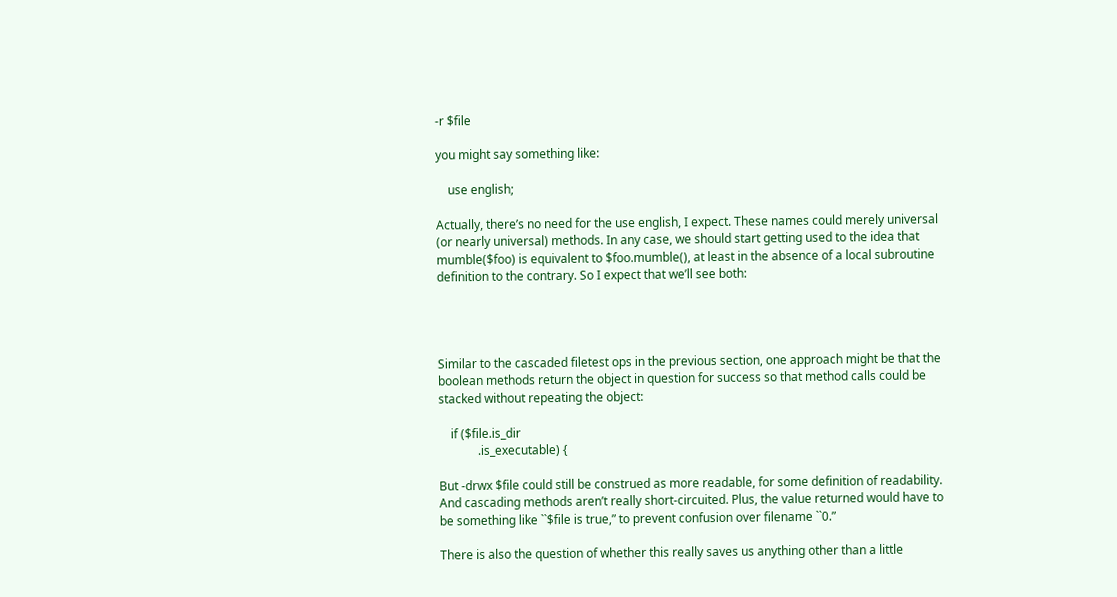-r $file

you might say something like:

    use english;

Actually, there’s no need for the use english, I expect. These names could merely universal (or nearly universal) methods. In any case, we should start getting used to the idea that mumble($foo) is equivalent to $foo.mumble(), at least in the absence of a local subroutine definition to the contrary. So I expect that we’ll see both:




Similar to the cascaded filetest ops in the previous section, one approach might be that the boolean methods return the object in question for success so that method calls could be stacked without repeating the object:

    if ($file.is_dir
             .is_executable) {

But -drwx $file could still be construed as more readable, for some definition of readability. And cascading methods aren’t really short-circuited. Plus, the value returned would have to be something like ``$file is true,” to prevent confusion over filename ``0.”

There is also the question of whether this really saves us anything other than a little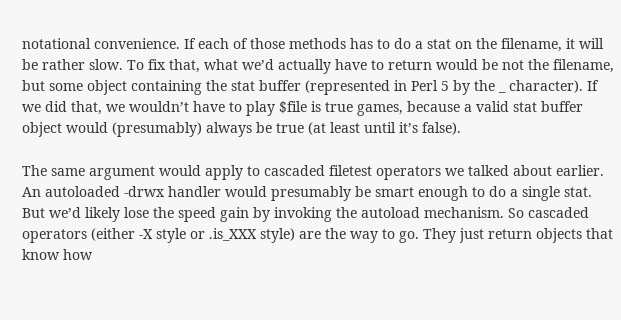notational convenience. If each of those methods has to do a stat on the filename, it will be rather slow. To fix that, what we’d actually have to return would be not the filename, but some object containing the stat buffer (represented in Perl 5 by the _ character). If we did that, we wouldn’t have to play $file is true games, because a valid stat buffer object would (presumably) always be true (at least until it’s false).

The same argument would apply to cascaded filetest operators we talked about earlier. An autoloaded -drwx handler would presumably be smart enough to do a single stat. But we’d likely lose the speed gain by invoking the autoload mechanism. So cascaded operators (either -X style or .is_XXX style) are the way to go. They just return objects that know how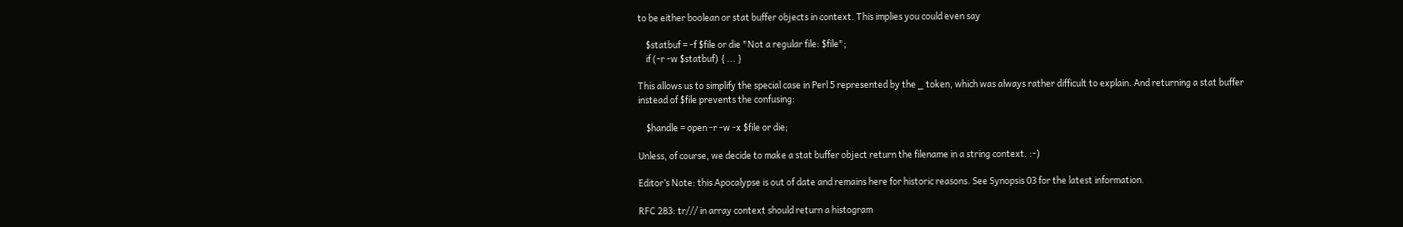to be either boolean or stat buffer objects in context. This implies you could even say

    $statbuf = -f $file or die "Not a regular file: $file";
    if (-r -w $statbuf) { ... }

This allows us to simplify the special case in Perl 5 represented by the _ token, which was always rather difficult to explain. And returning a stat buffer instead of $file prevents the confusing:

    $handle = open -r -w -x $file or die;

Unless, of course, we decide to make a stat buffer object return the filename in a string context. :-)

Editor’s Note: this Apocalypse is out of date and remains here for historic reasons. See Synopsis 03 for the latest information.

RFC 283: tr/// in array context should return a histogram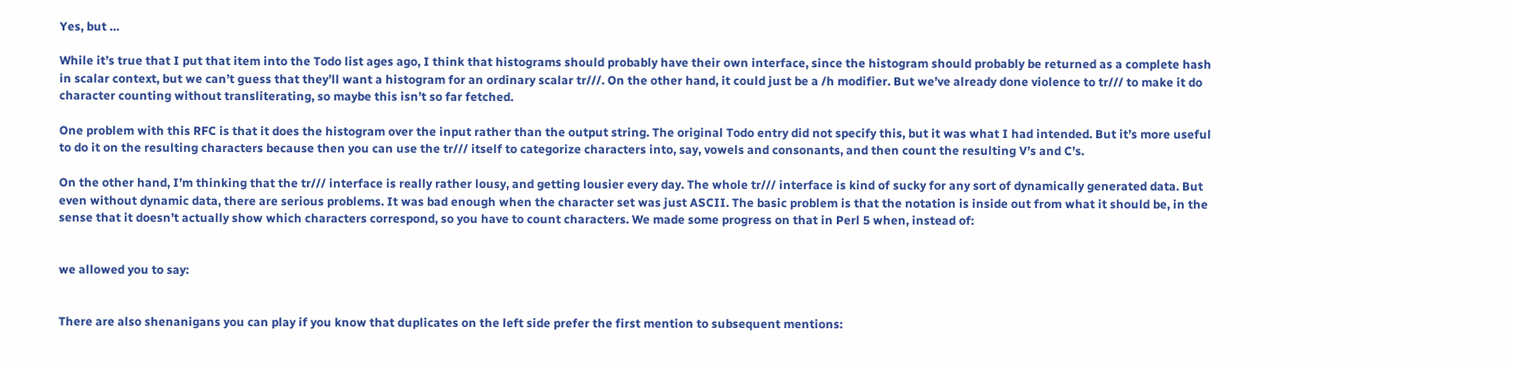Yes, but …

While it’s true that I put that item into the Todo list ages ago, I think that histograms should probably have their own interface, since the histogram should probably be returned as a complete hash in scalar context, but we can’t guess that they’ll want a histogram for an ordinary scalar tr///. On the other hand, it could just be a /h modifier. But we’ve already done violence to tr/// to make it do character counting without transliterating, so maybe this isn’t so far fetched.

One problem with this RFC is that it does the histogram over the input rather than the output string. The original Todo entry did not specify this, but it was what I had intended. But it’s more useful to do it on the resulting characters because then you can use the tr/// itself to categorize characters into, say, vowels and consonants, and then count the resulting V’s and C’s.

On the other hand, I’m thinking that the tr/// interface is really rather lousy, and getting lousier every day. The whole tr/// interface is kind of sucky for any sort of dynamically generated data. But even without dynamic data, there are serious problems. It was bad enough when the character set was just ASCII. The basic problem is that the notation is inside out from what it should be, in the sense that it doesn’t actually show which characters correspond, so you have to count characters. We made some progress on that in Perl 5 when, instead of:


we allowed you to say:


There are also shenanigans you can play if you know that duplicates on the left side prefer the first mention to subsequent mentions: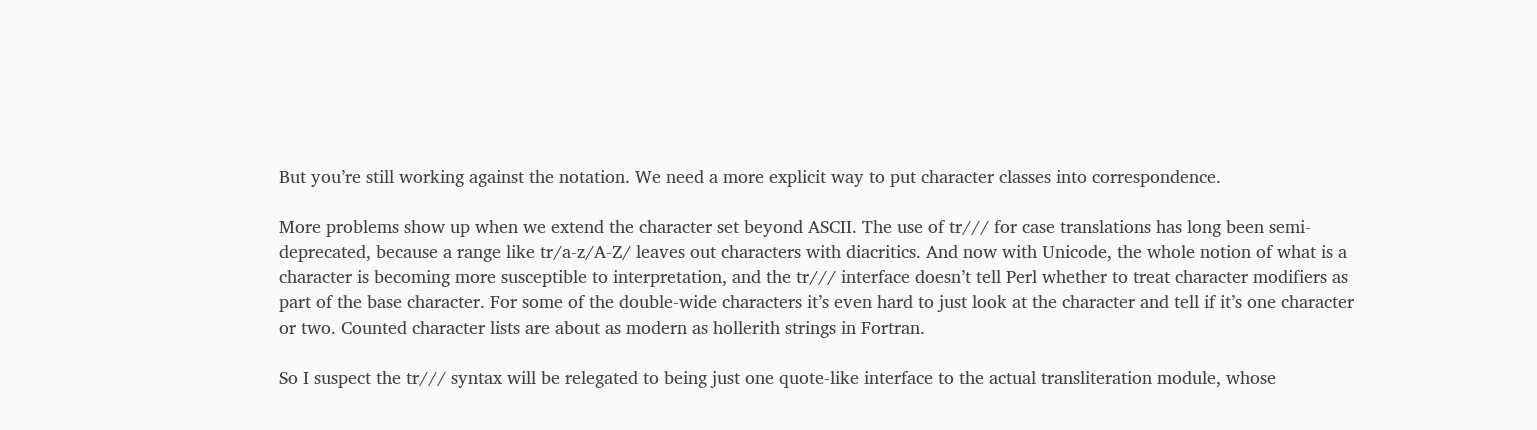But you’re still working against the notation. We need a more explicit way to put character classes into correspondence.

More problems show up when we extend the character set beyond ASCII. The use of tr/// for case translations has long been semi-deprecated, because a range like tr/a-z/A-Z/ leaves out characters with diacritics. And now with Unicode, the whole notion of what is a character is becoming more susceptible to interpretation, and the tr/// interface doesn’t tell Perl whether to treat character modifiers as part of the base character. For some of the double-wide characters it’s even hard to just look at the character and tell if it’s one character or two. Counted character lists are about as modern as hollerith strings in Fortran.

So I suspect the tr/// syntax will be relegated to being just one quote-like interface to the actual transliteration module, whose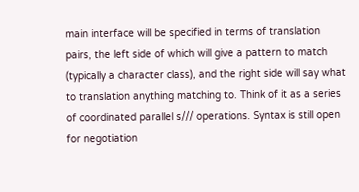main interface will be specified in terms of translation pairs, the left side of which will give a pattern to match (typically a character class), and the right side will say what to translation anything matching to. Think of it as a series of coordinated parallel s/// operations. Syntax is still open for negotiation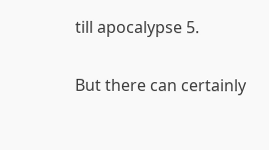till apocalypse 5.

But there can certainly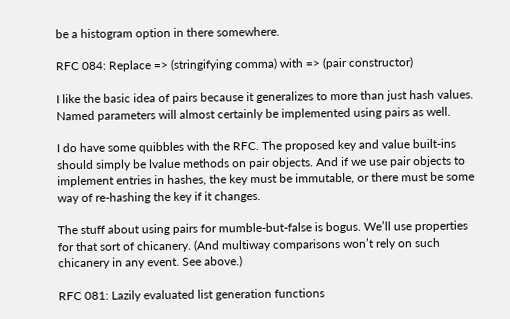be a histogram option in there somewhere.

RFC 084: Replace => (stringifying comma) with => (pair constructor)

I like the basic idea of pairs because it generalizes to more than just hash values. Named parameters will almost certainly be implemented using pairs as well.

I do have some quibbles with the RFC. The proposed key and value built-ins should simply be lvalue methods on pair objects. And if we use pair objects to implement entries in hashes, the key must be immutable, or there must be some way of re-hashing the key if it changes.

The stuff about using pairs for mumble-but-false is bogus. We’ll use properties for that sort of chicanery. (And multiway comparisons won’t rely on such chicanery in any event. See above.)

RFC 081: Lazily evaluated list generation functions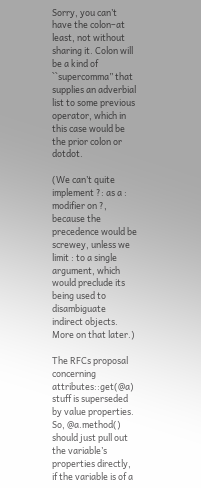Sorry, you can’t have the colon–at least, not without sharing it. Colon will be a kind of ``supercomma” that supplies an adverbial list to some previous operator, which in this case would be the prior colon or dotdot.

(We can’t quite implement ?: as a : modifier on ?, because the precedence would be screwey, unless we limit : to a single argument, which would preclude its being used to disambiguate indirect objects. More on that later.)

The RFCs proposal concerning attributes::get(@a) stuff is superseded by value properties. So, @a.method() should just pull out the variable’s properties directly, if the variable is of a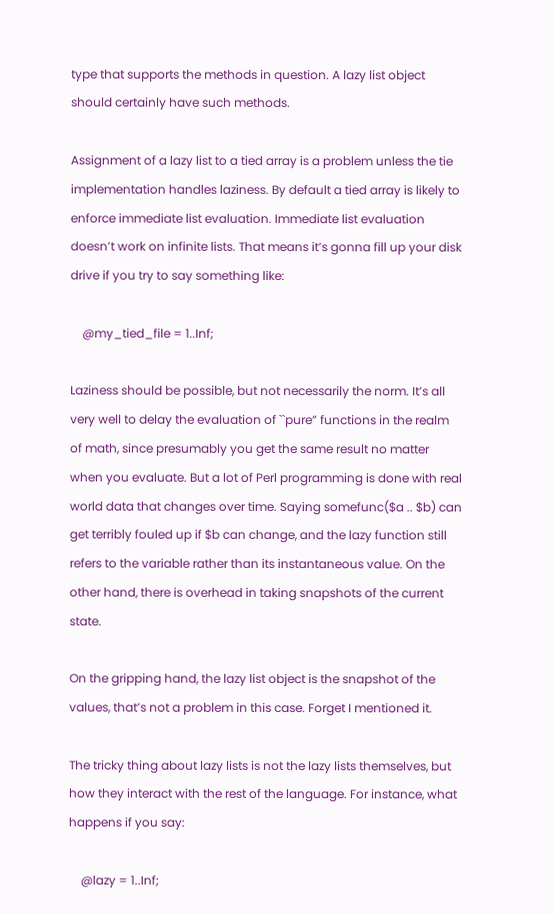type that supports the methods in question. A lazy list object should certainly have such methods.

Assignment of a lazy list to a tied array is a problem unless the tie implementation handles laziness. By default a tied array is likely to enforce immediate list evaluation. Immediate list evaluation doesn’t work on infinite lists. That means it’s gonna fill up your disk drive if you try to say something like:

    @my_tied_file = 1..Inf;

Laziness should be possible, but not necessarily the norm. It’s all very well to delay the evaluation of ``pure” functions in the realm of math, since presumably you get the same result no matter when you evaluate. But a lot of Perl programming is done with real world data that changes over time. Saying somefunc($a .. $b) can get terribly fouled up if $b can change, and the lazy function still refers to the variable rather than its instantaneous value. On the other hand, there is overhead in taking snapshots of the current state.

On the gripping hand, the lazy list object is the snapshot of the values, that’s not a problem in this case. Forget I mentioned it.

The tricky thing about lazy lists is not the lazy lists themselves, but how they interact with the rest of the language. For instance, what happens if you say:

    @lazy = 1..Inf;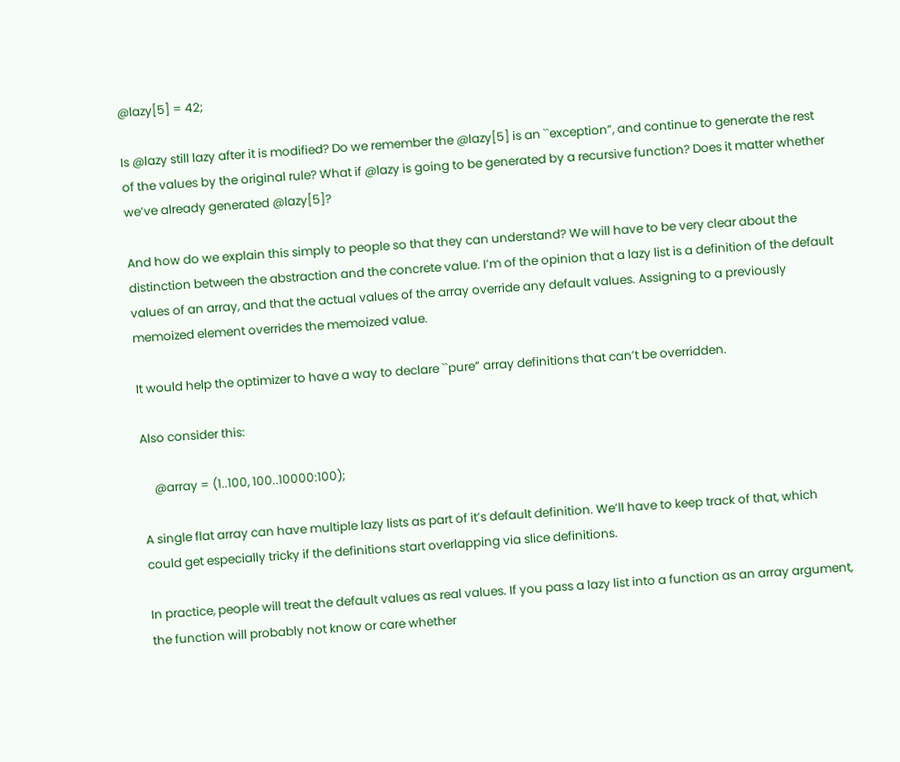@lazy[5] = 42;

Is @lazy still lazy after it is modified? Do we remember the @lazy[5] is an ``exception”, and continue to generate the rest of the values by the original rule? What if @lazy is going to be generated by a recursive function? Does it matter whether we’ve already generated @lazy[5]?

And how do we explain this simply to people so that they can understand? We will have to be very clear about the distinction between the abstraction and the concrete value. I’m of the opinion that a lazy list is a definition of the default values of an array, and that the actual values of the array override any default values. Assigning to a previously memoized element overrides the memoized value.

It would help the optimizer to have a way to declare ``pure” array definitions that can’t be overridden.

Also consider this:

    @array = (1..100, 100..10000:100);

A single flat array can have multiple lazy lists as part of it’s default definition. We’ll have to keep track of that, which could get especially tricky if the definitions start overlapping via slice definitions.

In practice, people will treat the default values as real values. If you pass a lazy list into a function as an array argument, the function will probably not know or care whether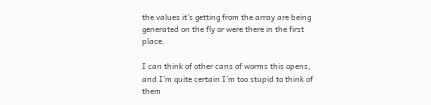the values it’s getting from the array are being generated on the fly or were there in the first place.

I can think of other cans of worms this opens, and I’m quite certain I’m too stupid to think of them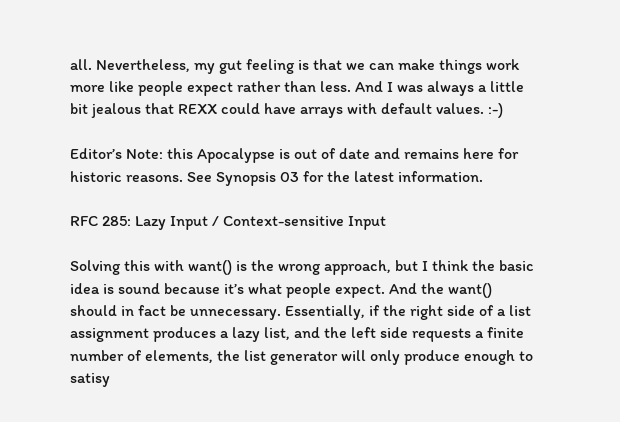all. Nevertheless, my gut feeling is that we can make things work more like people expect rather than less. And I was always a little bit jealous that REXX could have arrays with default values. :-)

Editor’s Note: this Apocalypse is out of date and remains here for historic reasons. See Synopsis 03 for the latest information.

RFC 285: Lazy Input / Context-sensitive Input

Solving this with want() is the wrong approach, but I think the basic idea is sound because it’s what people expect. And the want() should in fact be unnecessary. Essentially, if the right side of a list assignment produces a lazy list, and the left side requests a finite number of elements, the list generator will only produce enough to satisy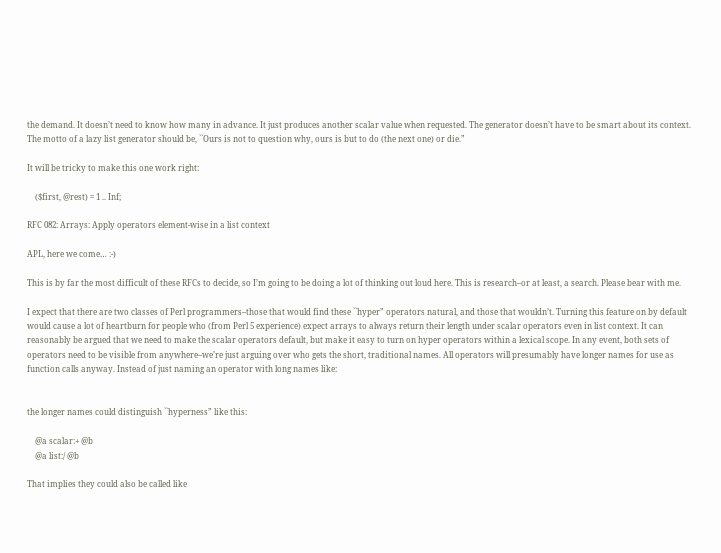the demand. It doesn’t need to know how many in advance. It just produces another scalar value when requested. The generator doesn’t have to be smart about its context. The motto of a lazy list generator should be, ``Ours is not to question why, ours is but to do (the next one) or die.”

It will be tricky to make this one work right:

    ($first, @rest) = 1 .. Inf;

RFC 082: Arrays: Apply operators element-wise in a list context

APL, here we come… :-)

This is by far the most difficult of these RFCs to decide, so I’m going to be doing a lot of thinking out loud here. This is research–or at least, a search. Please bear with me.

I expect that there are two classes of Perl programmers–those that would find these ``hyper” operators natural, and those that wouldn’t. Turning this feature on by default would cause a lot of heartburn for people who (from Perl 5 experience) expect arrays to always return their length under scalar operators even in list context. It can reasonably be argued that we need to make the scalar operators default, but make it easy to turn on hyper operators within a lexical scope. In any event, both sets of operators need to be visible from anywhere–we’re just arguing over who gets the short, traditional names. All operators will presumably have longer names for use as function calls anyway. Instead of just naming an operator with long names like:


the longer names could distinguish ``hyperness” like this:

    @a scalar:+ @b
    @a list:/ @b

That implies they could also be called like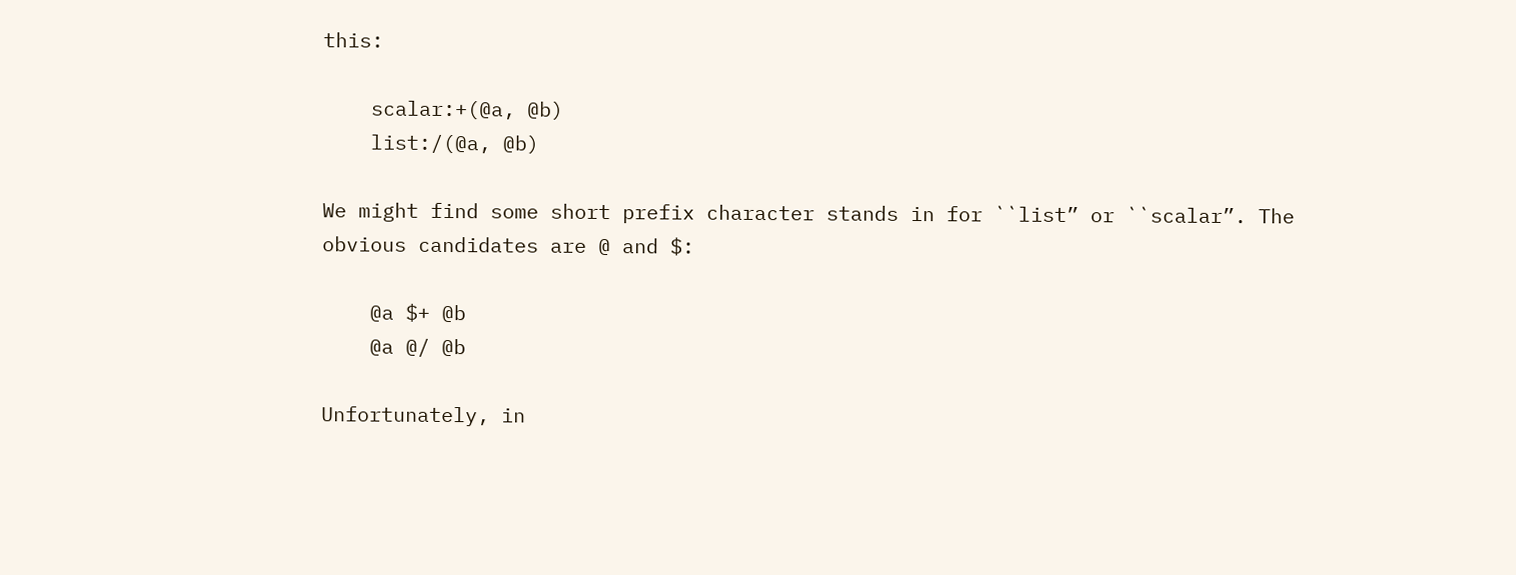this:

    scalar:+(@a, @b)
    list:/(@a, @b)

We might find some short prefix character stands in for ``list” or ``scalar”. The obvious candidates are @ and $:

    @a $+ @b
    @a @/ @b

Unfortunately, in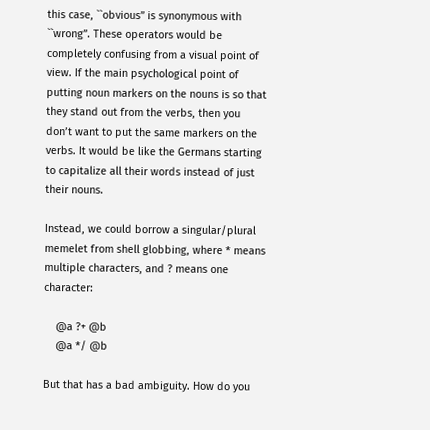this case, ``obvious” is synonymous with ``wrong”. These operators would be completely confusing from a visual point of view. If the main psychological point of putting noun markers on the nouns is so that they stand out from the verbs, then you don’t want to put the same markers on the verbs. It would be like the Germans starting to capitalize all their words instead of just their nouns.

Instead, we could borrow a singular/plural memelet from shell globbing, where * means multiple characters, and ? means one character:

    @a ?+ @b
    @a */ @b

But that has a bad ambiguity. How do you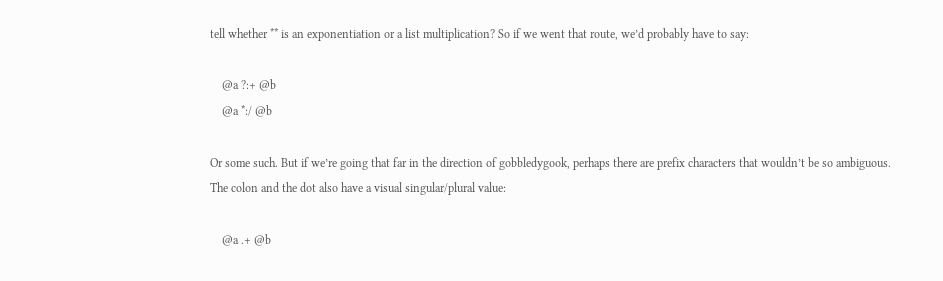tell whether ** is an exponentiation or a list multiplication? So if we went that route, we’d probably have to say:

    @a ?:+ @b
    @a *:/ @b

Or some such. But if we’re going that far in the direction of gobbledygook, perhaps there are prefix characters that wouldn’t be so ambiguous. The colon and the dot also have a visual singular/plural value:

    @a .+ @b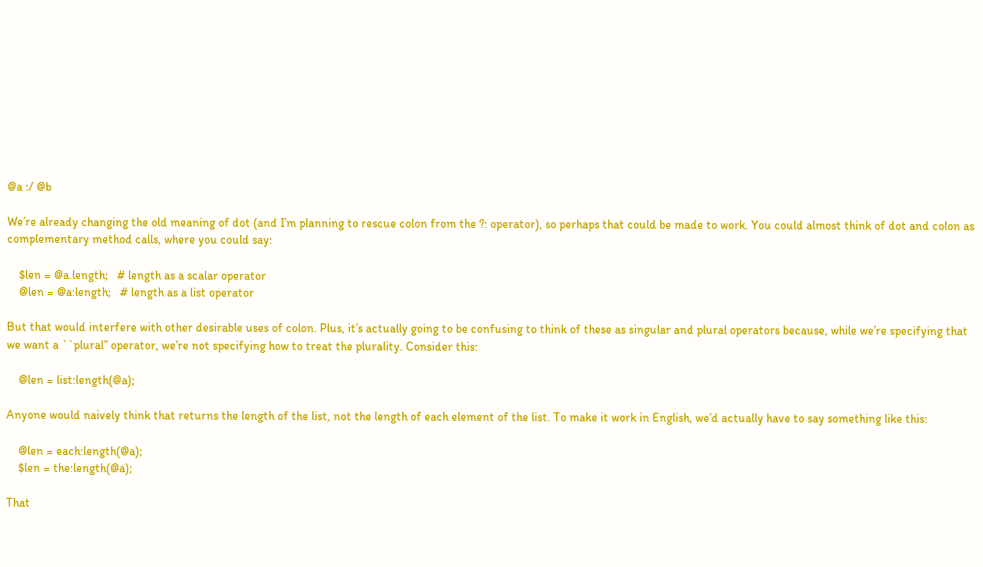@a :/ @b

We’re already changing the old meaning of dot (and I’m planning to rescue colon from the ?: operator), so perhaps that could be made to work. You could almost think of dot and colon as complementary method calls, where you could say:

    $len = @a.length;   # length as a scalar operator
    @len = @a:length;   # length as a list operator

But that would interfere with other desirable uses of colon. Plus, it’s actually going to be confusing to think of these as singular and plural operators because, while we’re specifying that we want a ``plural” operator, we’re not specifying how to treat the plurality. Consider this:

    @len = list:length(@a);

Anyone would naively think that returns the length of the list, not the length of each element of the list. To make it work in English, we’d actually have to say something like this:

    @len = each:length(@a);
    $len = the:length(@a);

That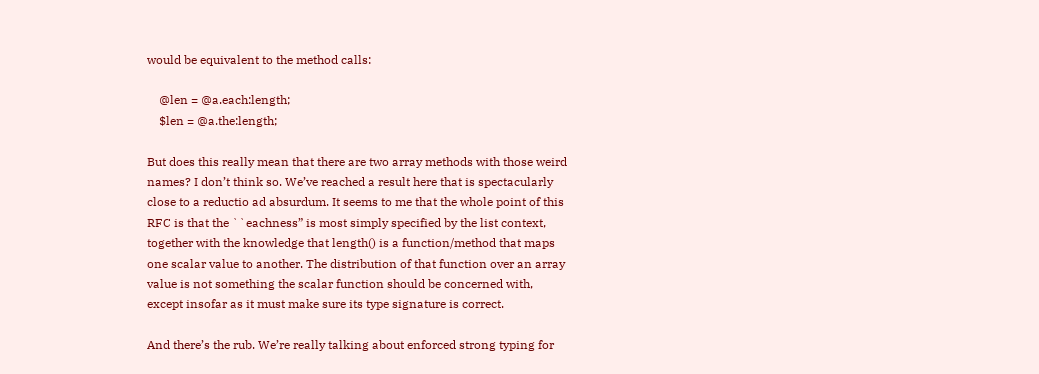would be equivalent to the method calls:

    @len = @a.each:length;
    $len = @a.the:length;

But does this really mean that there are two array methods with those weird names? I don’t think so. We’ve reached a result here that is spectacularly close to a reductio ad absurdum. It seems to me that the whole point of this RFC is that the ``eachness” is most simply specified by the list context, together with the knowledge that length() is a function/method that maps one scalar value to another. The distribution of that function over an array value is not something the scalar function should be concerned with, except insofar as it must make sure its type signature is correct.

And there’s the rub. We’re really talking about enforced strong typing for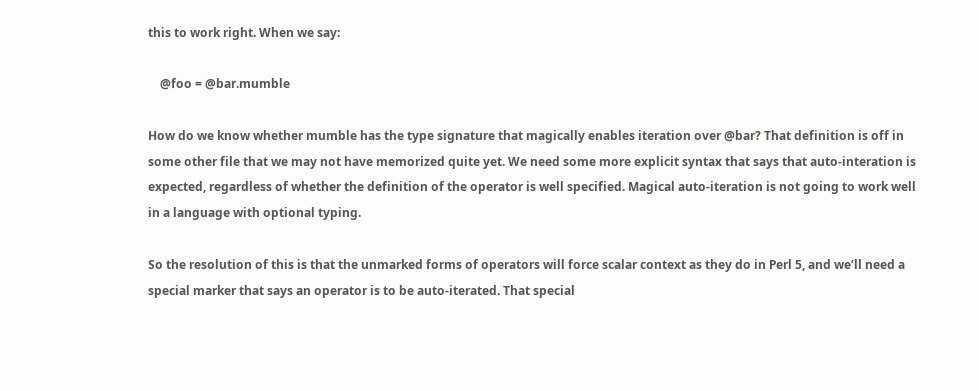this to work right. When we say:

    @foo = @bar.mumble

How do we know whether mumble has the type signature that magically enables iteration over @bar? That definition is off in some other file that we may not have memorized quite yet. We need some more explicit syntax that says that auto-interation is expected, regardless of whether the definition of the operator is well specified. Magical auto-iteration is not going to work well in a language with optional typing.

So the resolution of this is that the unmarked forms of operators will force scalar context as they do in Perl 5, and we’ll need a special marker that says an operator is to be auto-iterated. That special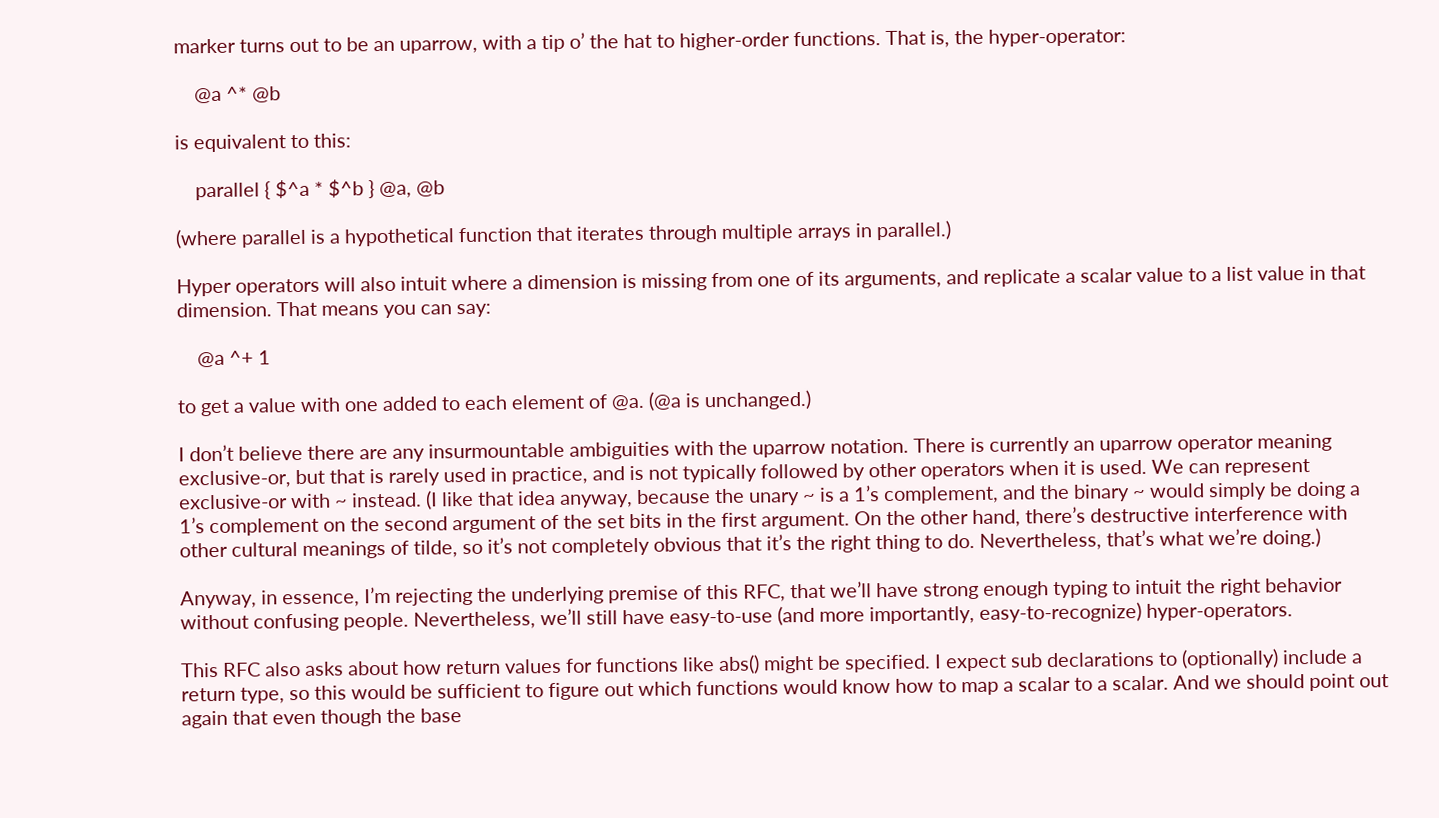marker turns out to be an uparrow, with a tip o’ the hat to higher-order functions. That is, the hyper-operator:

    @a ^* @b

is equivalent to this:

    parallel { $^a * $^b } @a, @b

(where parallel is a hypothetical function that iterates through multiple arrays in parallel.)

Hyper operators will also intuit where a dimension is missing from one of its arguments, and replicate a scalar value to a list value in that dimension. That means you can say:

    @a ^+ 1

to get a value with one added to each element of @a. (@a is unchanged.)

I don’t believe there are any insurmountable ambiguities with the uparrow notation. There is currently an uparrow operator meaning exclusive-or, but that is rarely used in practice, and is not typically followed by other operators when it is used. We can represent exclusive-or with ~ instead. (I like that idea anyway, because the unary ~ is a 1’s complement, and the binary ~ would simply be doing a 1’s complement on the second argument of the set bits in the first argument. On the other hand, there’s destructive interference with other cultural meanings of tilde, so it’s not completely obvious that it’s the right thing to do. Nevertheless, that’s what we’re doing.)

Anyway, in essence, I’m rejecting the underlying premise of this RFC, that we’ll have strong enough typing to intuit the right behavior without confusing people. Nevertheless, we’ll still have easy-to-use (and more importantly, easy-to-recognize) hyper-operators.

This RFC also asks about how return values for functions like abs() might be specified. I expect sub declarations to (optionally) include a return type, so this would be sufficient to figure out which functions would know how to map a scalar to a scalar. And we should point out again that even though the base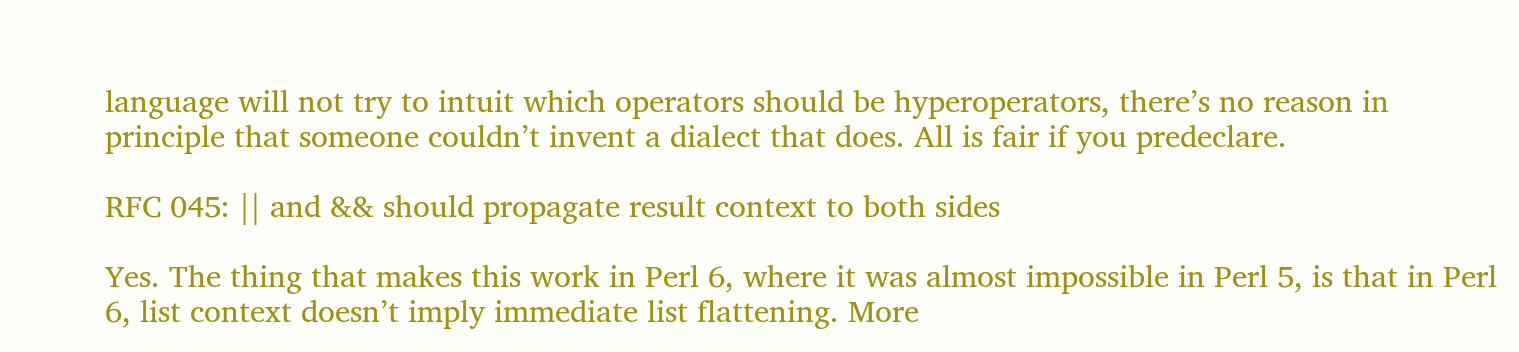language will not try to intuit which operators should be hyperoperators, there’s no reason in principle that someone couldn’t invent a dialect that does. All is fair if you predeclare.

RFC 045: || and && should propagate result context to both sides

Yes. The thing that makes this work in Perl 6, where it was almost impossible in Perl 5, is that in Perl 6, list context doesn’t imply immediate list flattening. More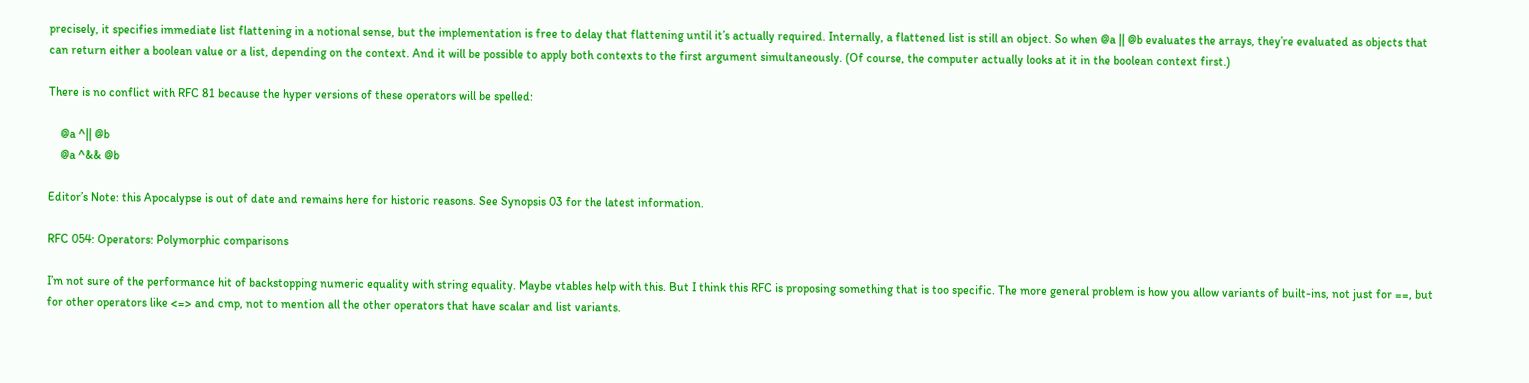precisely, it specifies immediate list flattening in a notional sense, but the implementation is free to delay that flattening until it’s actually required. Internally, a flattened list is still an object. So when @a || @b evaluates the arrays, they’re evaluated as objects that can return either a boolean value or a list, depending on the context. And it will be possible to apply both contexts to the first argument simultaneously. (Of course, the computer actually looks at it in the boolean context first.)

There is no conflict with RFC 81 because the hyper versions of these operators will be spelled:

    @a ^|| @b
    @a ^&& @b

Editor’s Note: this Apocalypse is out of date and remains here for historic reasons. See Synopsis 03 for the latest information.

RFC 054: Operators: Polymorphic comparisons

I’m not sure of the performance hit of backstopping numeric equality with string equality. Maybe vtables help with this. But I think this RFC is proposing something that is too specific. The more general problem is how you allow variants of built-ins, not just for ==, but for other operators like <=> and cmp, not to mention all the other operators that have scalar and list variants.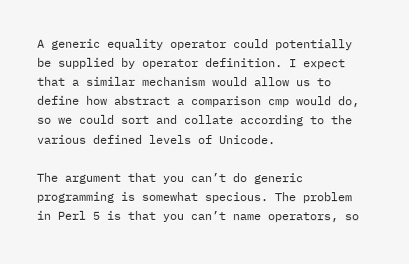A generic equality operator could potentially be supplied by operator definition. I expect that a similar mechanism would allow us to define how abstract a comparison cmp would do, so we could sort and collate according to the various defined levels of Unicode.

The argument that you can’t do generic programming is somewhat specious. The problem in Perl 5 is that you can’t name operators, so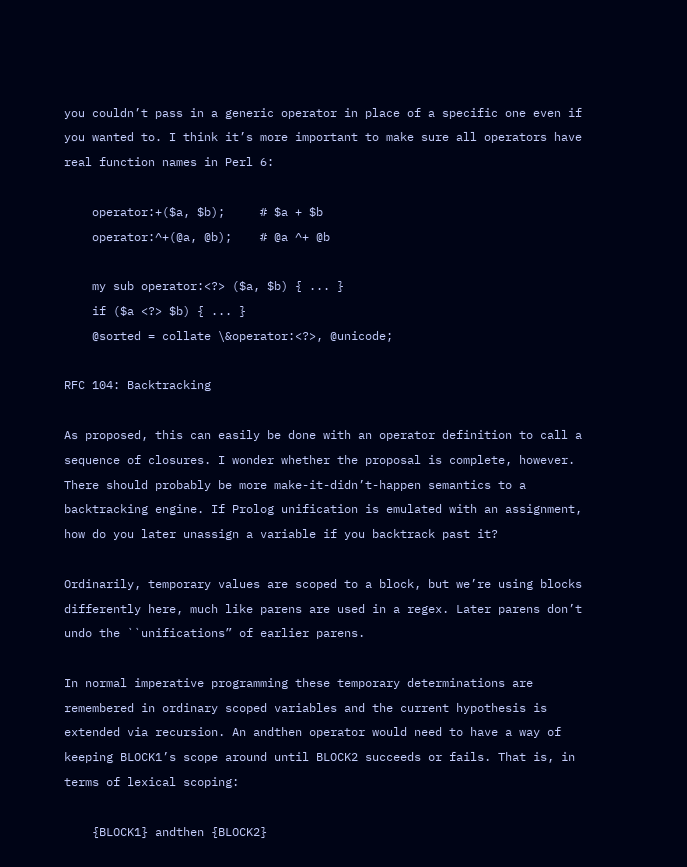you couldn’t pass in a generic operator in place of a specific one even if you wanted to. I think it’s more important to make sure all operators have real function names in Perl 6:

    operator:+($a, $b);     # $a + $b
    operator:^+(@a, @b);    # @a ^+ @b

    my sub operator:<?> ($a, $b) { ... }
    if ($a <?> $b) { ... }
    @sorted = collate \&operator:<?>, @unicode;

RFC 104: Backtracking

As proposed, this can easily be done with an operator definition to call a sequence of closures. I wonder whether the proposal is complete, however. There should probably be more make-it-didn’t-happen semantics to a backtracking engine. If Prolog unification is emulated with an assignment, how do you later unassign a variable if you backtrack past it?

Ordinarily, temporary values are scoped to a block, but we’re using blocks differently here, much like parens are used in a regex. Later parens don’t undo the ``unifications” of earlier parens.

In normal imperative programming these temporary determinations are remembered in ordinary scoped variables and the current hypothesis is extended via recursion. An andthen operator would need to have a way of keeping BLOCK1’s scope around until BLOCK2 succeeds or fails. That is, in terms of lexical scoping:

    {BLOCK1} andthen {BLOCK2}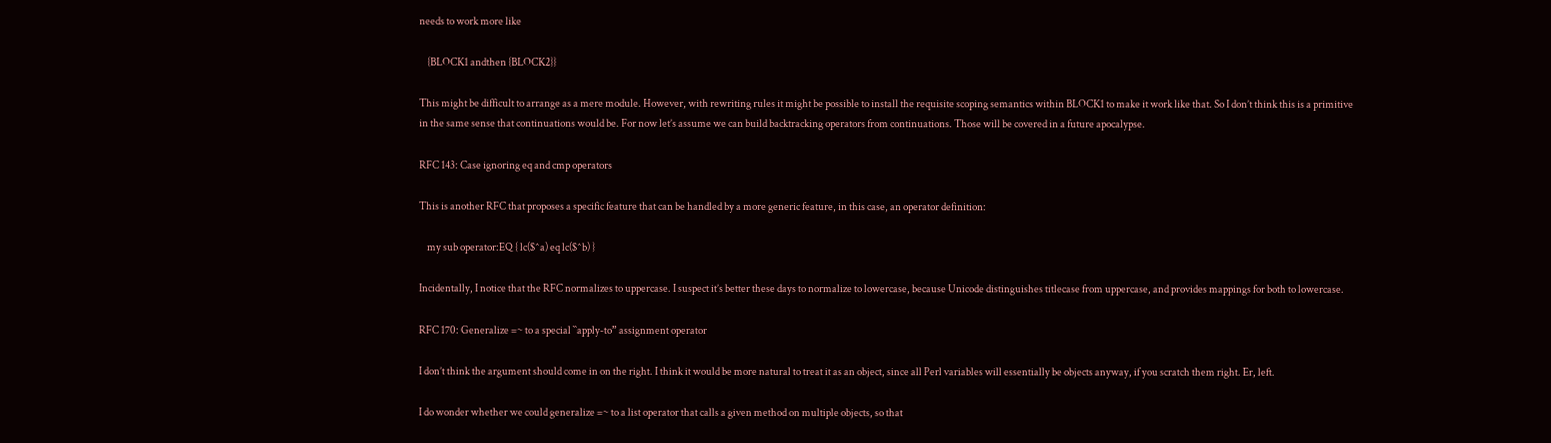needs to work more like

    {BLOCK1 andthen {BLOCK2}}

This might be difficult to arrange as a mere module. However, with rewriting rules it might be possible to install the requisite scoping semantics within BLOCK1 to make it work like that. So I don’t think this is a primitive in the same sense that continuations would be. For now let’s assume we can build backtracking operators from continuations. Those will be covered in a future apocalypse.

RFC 143: Case ignoring eq and cmp operators

This is another RFC that proposes a specific feature that can be handled by a more generic feature, in this case, an operator definition:

    my sub operator:EQ { lc($^a) eq lc($^b) }

Incidentally, I notice that the RFC normalizes to uppercase. I suspect it’s better these days to normalize to lowercase, because Unicode distinguishes titlecase from uppercase, and provides mappings for both to lowercase.

RFC 170: Generalize =~ to a special ``apply-to” assignment operator

I don’t think the argument should come in on the right. I think it would be more natural to treat it as an object, since all Perl variables will essentially be objects anyway, if you scratch them right. Er, left.

I do wonder whether we could generalize =~ to a list operator that calls a given method on multiple objects, so that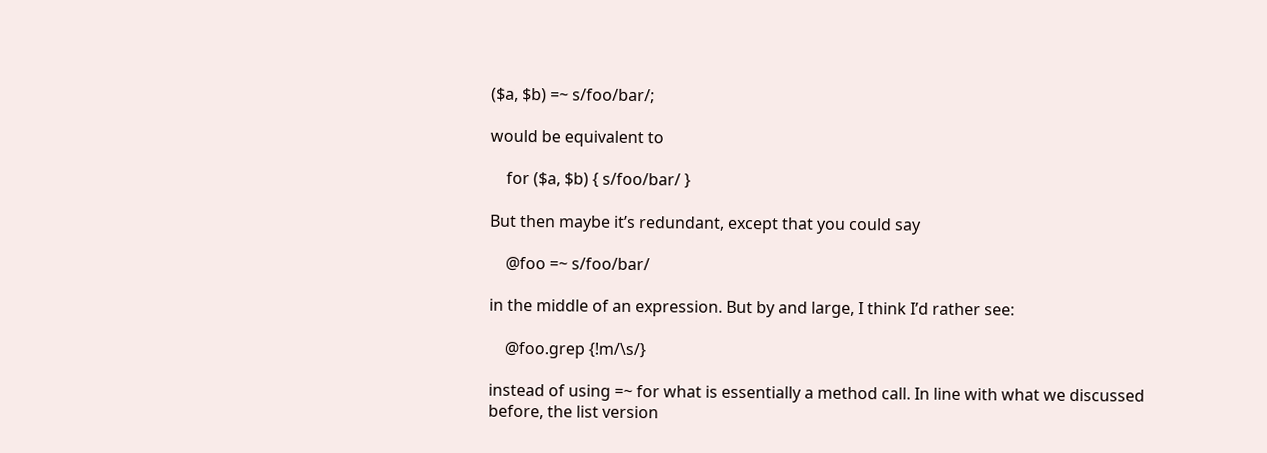($a, $b) =~ s/foo/bar/;

would be equivalent to

    for ($a, $b) { s/foo/bar/ }

But then maybe it’s redundant, except that you could say

    @foo =~ s/foo/bar/

in the middle of an expression. But by and large, I think I’d rather see:

    @foo.grep {!m/\s/}

instead of using =~ for what is essentially a method call. In line with what we discussed before, the list version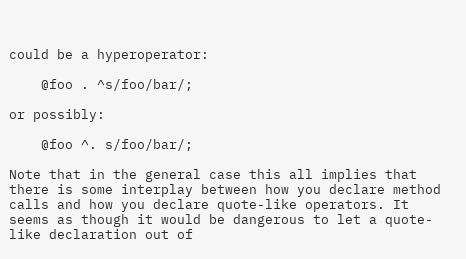could be a hyperoperator:

    @foo . ^s/foo/bar/;

or possibly:

    @foo ^. s/foo/bar/;

Note that in the general case this all implies that there is some interplay between how you declare method calls and how you declare quote-like operators. It seems as though it would be dangerous to let a quote-like declaration out of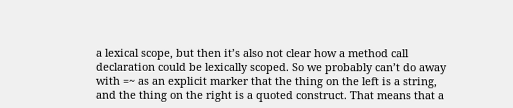a lexical scope, but then it’s also not clear how a method call declaration could be lexically scoped. So we probably can’t do away with =~ as an explicit marker that the thing on the left is a string, and the thing on the right is a quoted construct. That means that a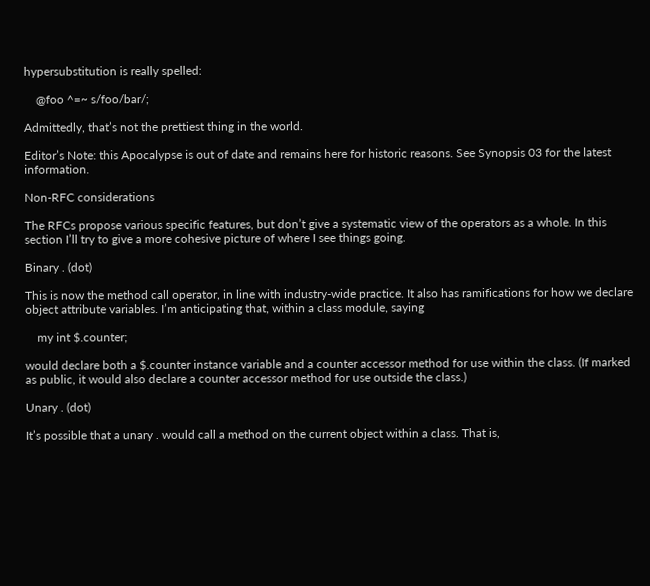hypersubstitution is really spelled:

    @foo ^=~ s/foo/bar/;

Admittedly, that’s not the prettiest thing in the world.

Editor’s Note: this Apocalypse is out of date and remains here for historic reasons. See Synopsis 03 for the latest information.

Non-RFC considerations

The RFCs propose various specific features, but don’t give a systematic view of the operators as a whole. In this section I’ll try to give a more cohesive picture of where I see things going.

Binary . (dot)

This is now the method call operator, in line with industry-wide practice. It also has ramifications for how we declare object attribute variables. I’m anticipating that, within a class module, saying

    my int $.counter;

would declare both a $.counter instance variable and a counter accessor method for use within the class. (If marked as public, it would also declare a counter accessor method for use outside the class.)

Unary . (dot)

It’s possible that a unary . would call a method on the current object within a class. That is,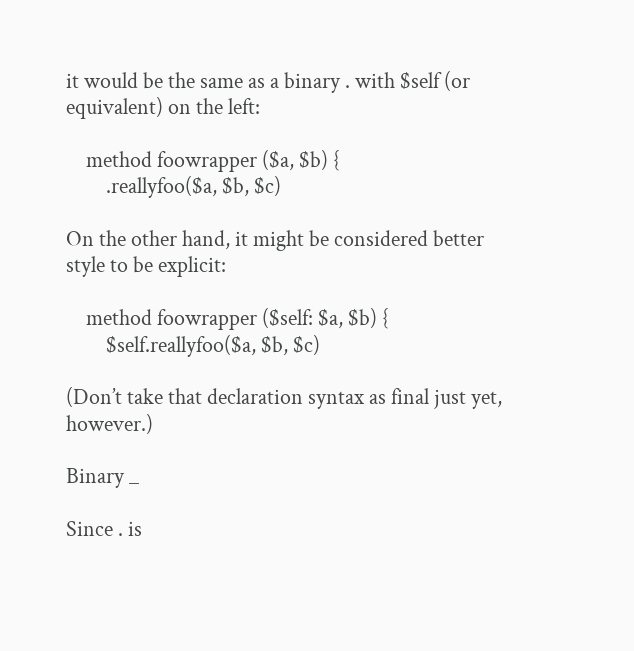it would be the same as a binary . with $self (or equivalent) on the left:

    method foowrapper ($a, $b) {
        .reallyfoo($a, $b, $c)

On the other hand, it might be considered better style to be explicit:

    method foowrapper ($self: $a, $b) {
        $self.reallyfoo($a, $b, $c)

(Don’t take that declaration syntax as final just yet, however.)

Binary _

Since . is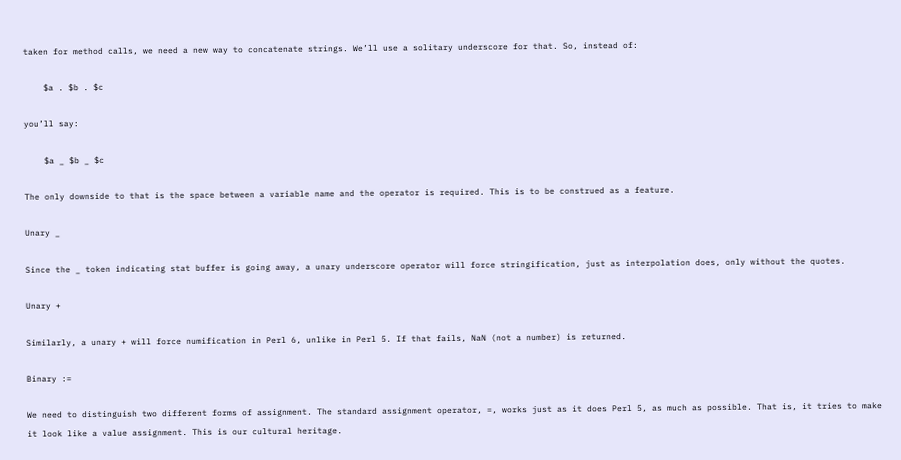taken for method calls, we need a new way to concatenate strings. We’ll use a solitary underscore for that. So, instead of:

    $a . $b . $c

you’ll say:

    $a _ $b _ $c

The only downside to that is the space between a variable name and the operator is required. This is to be construed as a feature.

Unary _

Since the _ token indicating stat buffer is going away, a unary underscore operator will force stringification, just as interpolation does, only without the quotes.

Unary +

Similarly, a unary + will force numification in Perl 6, unlike in Perl 5. If that fails, NaN (not a number) is returned.

Binary :=

We need to distinguish two different forms of assignment. The standard assignment operator, =, works just as it does Perl 5, as much as possible. That is, it tries to make it look like a value assignment. This is our cultural heritage.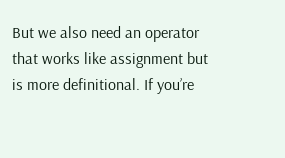But we also need an operator that works like assignment but is more definitional. If you’re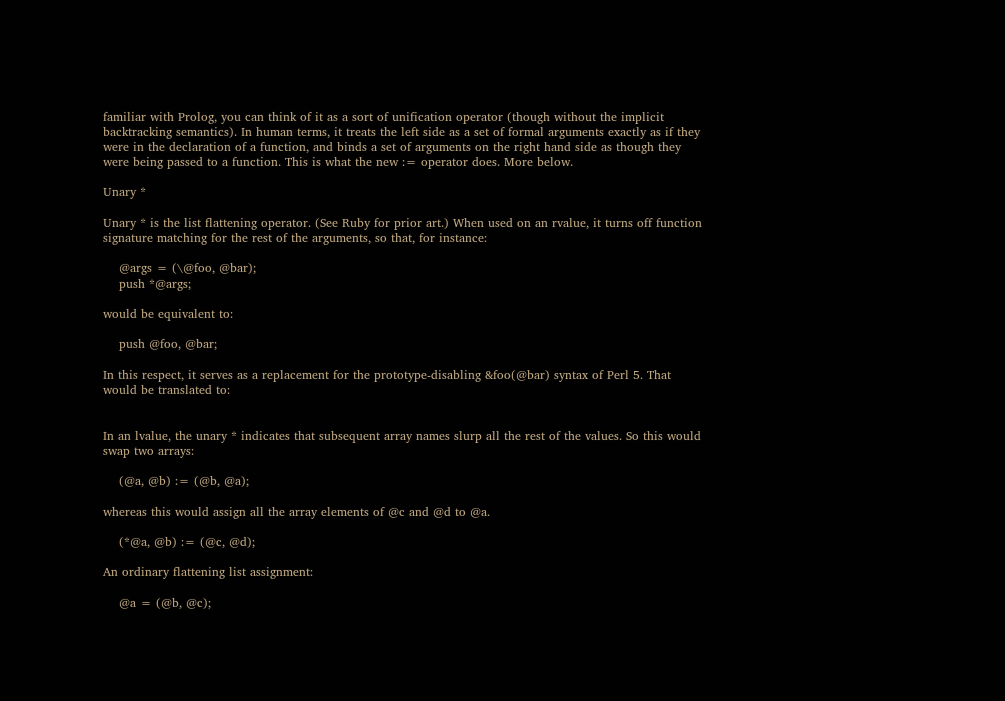familiar with Prolog, you can think of it as a sort of unification operator (though without the implicit backtracking semantics). In human terms, it treats the left side as a set of formal arguments exactly as if they were in the declaration of a function, and binds a set of arguments on the right hand side as though they were being passed to a function. This is what the new := operator does. More below.

Unary *

Unary * is the list flattening operator. (See Ruby for prior art.) When used on an rvalue, it turns off function signature matching for the rest of the arguments, so that, for instance:

    @args = (\@foo, @bar);
    push *@args;

would be equivalent to:

    push @foo, @bar;

In this respect, it serves as a replacement for the prototype-disabling &foo(@bar) syntax of Perl 5. That would be translated to:


In an lvalue, the unary * indicates that subsequent array names slurp all the rest of the values. So this would swap two arrays:

    (@a, @b) := (@b, @a);

whereas this would assign all the array elements of @c and @d to @a.

    (*@a, @b) := (@c, @d);

An ordinary flattening list assignment:

    @a = (@b, @c);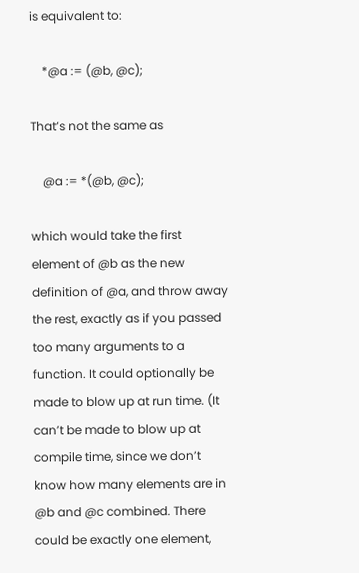is equivalent to:

    *@a := (@b, @c);

That’s not the same as

    @a := *(@b, @c);

which would take the first element of @b as the new definition of @a, and throw away the rest, exactly as if you passed too many arguments to a function. It could optionally be made to blow up at run time. (It can’t be made to blow up at compile time, since we don’t know how many elements are in @b and @c combined. There could be exactly one element,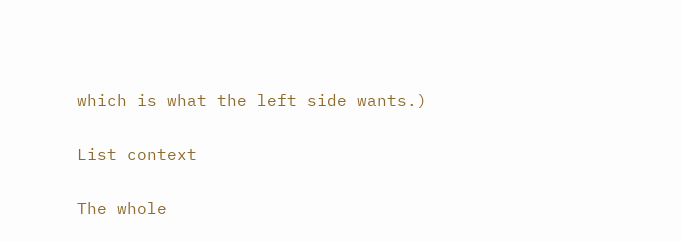which is what the left side wants.)

List context

The whole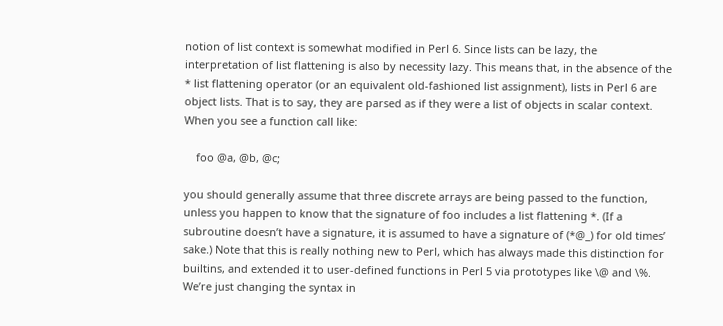notion of list context is somewhat modified in Perl 6. Since lists can be lazy, the interpretation of list flattening is also by necessity lazy. This means that, in the absence of the * list flattening operator (or an equivalent old-fashioned list assignment), lists in Perl 6 are object lists. That is to say, they are parsed as if they were a list of objects in scalar context. When you see a function call like:

    foo @a, @b, @c;

you should generally assume that three discrete arrays are being passed to the function, unless you happen to know that the signature of foo includes a list flattening *. (If a subroutine doesn’t have a signature, it is assumed to have a signature of (*@_) for old times’ sake.) Note that this is really nothing new to Perl, which has always made this distinction for builtins, and extended it to user-defined functions in Perl 5 via prototypes like \@ and \%. We’re just changing the syntax in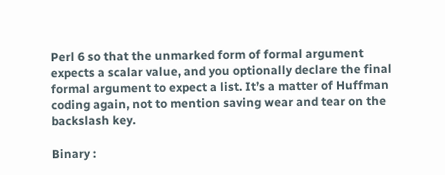Perl 6 so that the unmarked form of formal argument expects a scalar value, and you optionally declare the final formal argument to expect a list. It’s a matter of Huffman coding again, not to mention saving wear and tear on the backslash key.

Binary :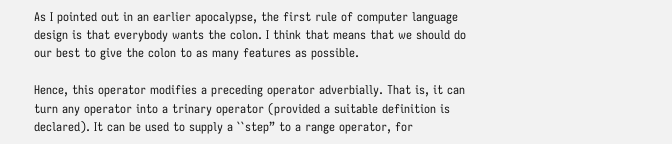As I pointed out in an earlier apocalypse, the first rule of computer language design is that everybody wants the colon. I think that means that we should do our best to give the colon to as many features as possible.

Hence, this operator modifies a preceding operator adverbially. That is, it can turn any operator into a trinary operator (provided a suitable definition is declared). It can be used to supply a ``step” to a range operator, for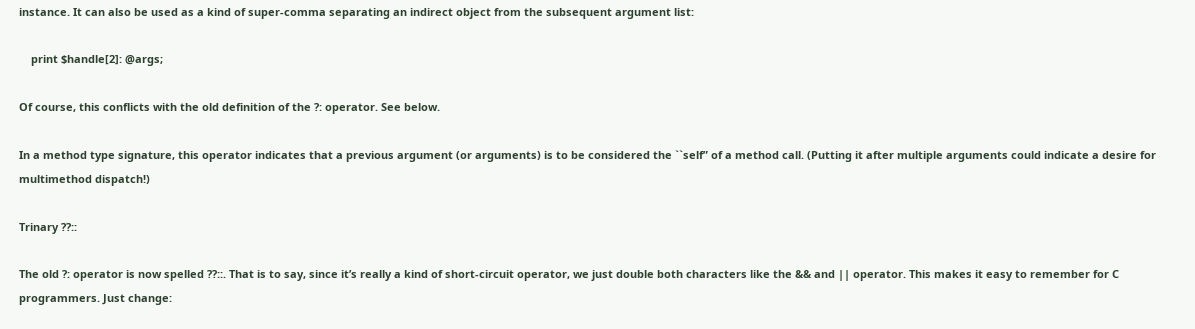instance. It can also be used as a kind of super-comma separating an indirect object from the subsequent argument list:

    print $handle[2]: @args;

Of course, this conflicts with the old definition of the ?: operator. See below.

In a method type signature, this operator indicates that a previous argument (or arguments) is to be considered the ``self” of a method call. (Putting it after multiple arguments could indicate a desire for multimethod dispatch!)

Trinary ??::

The old ?: operator is now spelled ??::. That is to say, since it’s really a kind of short-circuit operator, we just double both characters like the && and || operator. This makes it easy to remember for C programmers. Just change: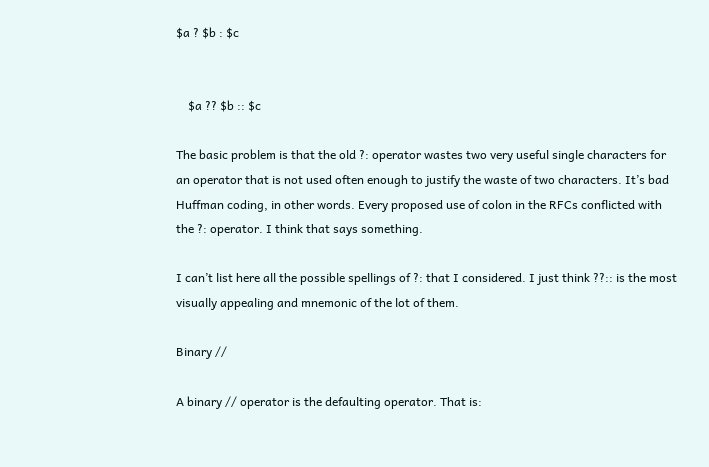$a ? $b : $c


    $a ?? $b :: $c

The basic problem is that the old ?: operator wastes two very useful single characters for an operator that is not used often enough to justify the waste of two characters. It’s bad Huffman coding, in other words. Every proposed use of colon in the RFCs conflicted with the ?: operator. I think that says something.

I can’t list here all the possible spellings of ?: that I considered. I just think ??:: is the most visually appealing and mnemonic of the lot of them.

Binary //

A binary // operator is the defaulting operator. That is: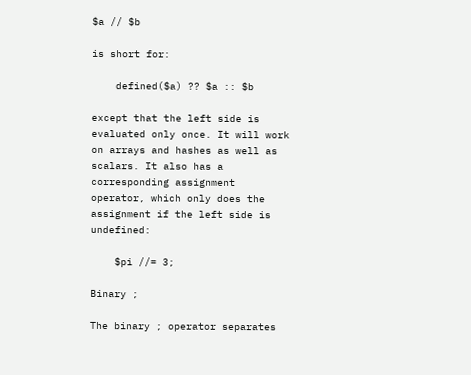$a // $b

is short for:

    defined($a) ?? $a :: $b

except that the left side is evaluated only once. It will work on arrays and hashes as well as scalars. It also has a corresponding assignment operator, which only does the assignment if the left side is undefined:

    $pi //= 3;

Binary ;

The binary ; operator separates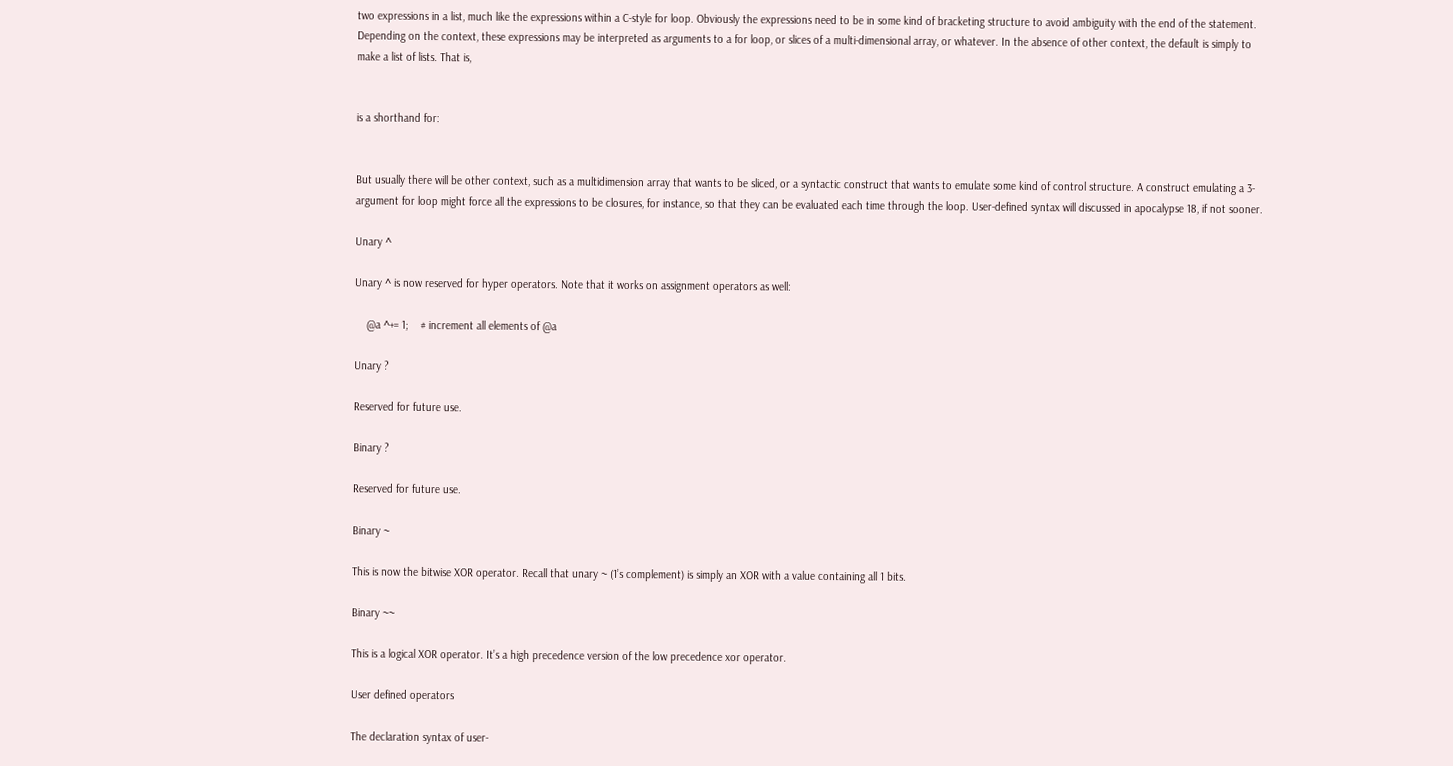two expressions in a list, much like the expressions within a C-style for loop. Obviously the expressions need to be in some kind of bracketing structure to avoid ambiguity with the end of the statement. Depending on the context, these expressions may be interpreted as arguments to a for loop, or slices of a multi-dimensional array, or whatever. In the absence of other context, the default is simply to make a list of lists. That is,


is a shorthand for:


But usually there will be other context, such as a multidimension array that wants to be sliced, or a syntactic construct that wants to emulate some kind of control structure. A construct emulating a 3-argument for loop might force all the expressions to be closures, for instance, so that they can be evaluated each time through the loop. User-defined syntax will discussed in apocalypse 18, if not sooner.

Unary ^

Unary ^ is now reserved for hyper operators. Note that it works on assignment operators as well:

    @a ^+= 1;    # increment all elements of @a

Unary ?

Reserved for future use.

Binary ?

Reserved for future use.

Binary ~

This is now the bitwise XOR operator. Recall that unary ~ (1’s complement) is simply an XOR with a value containing all 1 bits.

Binary ~~

This is a logical XOR operator. It’s a high precedence version of the low precedence xor operator.

User defined operators

The declaration syntax of user-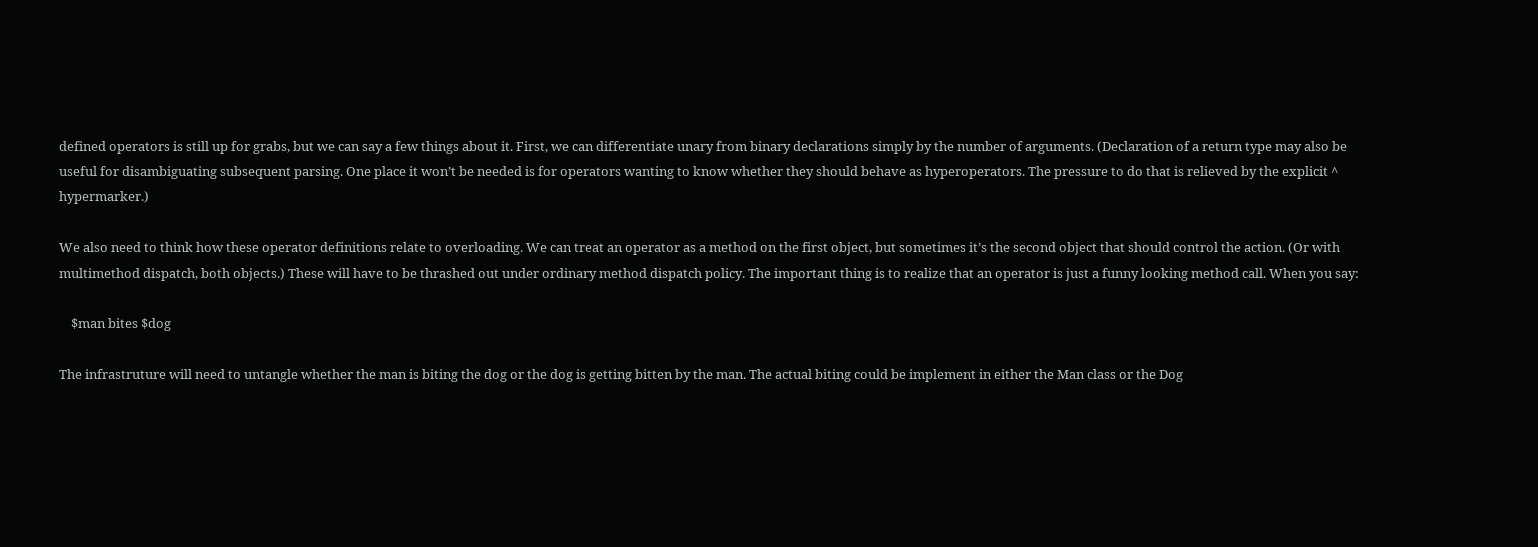defined operators is still up for grabs, but we can say a few things about it. First, we can differentiate unary from binary declarations simply by the number of arguments. (Declaration of a return type may also be useful for disambiguating subsequent parsing. One place it won’t be needed is for operators wanting to know whether they should behave as hyperoperators. The pressure to do that is relieved by the explicit ^ hypermarker.)

We also need to think how these operator definitions relate to overloading. We can treat an operator as a method on the first object, but sometimes it’s the second object that should control the action. (Or with multimethod dispatch, both objects.) These will have to be thrashed out under ordinary method dispatch policy. The important thing is to realize that an operator is just a funny looking method call. When you say:

    $man bites $dog

The infrastruture will need to untangle whether the man is biting the dog or the dog is getting bitten by the man. The actual biting could be implement in either the Man class or the Dog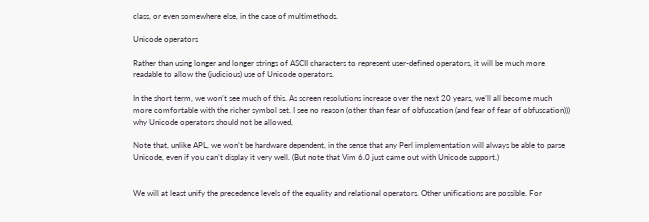class, or even somewhere else, in the case of multimethods.

Unicode operators

Rather than using longer and longer strings of ASCII characters to represent user-defined operators, it will be much more readable to allow the (judicious) use of Unicode operators.

In the short term, we won’t see much of this. As screen resolutions increase over the next 20 years, we’ll all become much more comfortable with the richer symbol set. I see no reason (other than fear of obfuscation (and fear of fear of obfuscation))) why Unicode operators should not be allowed.

Note that, unlike APL, we won’t be hardware dependent, in the sense that any Perl implementation will always be able to parse Unicode, even if you can’t display it very well. (But note that Vim 6.0 just came out with Unicode support.)


We will at least unify the precedence levels of the equality and relational operators. Other unifications are possible. For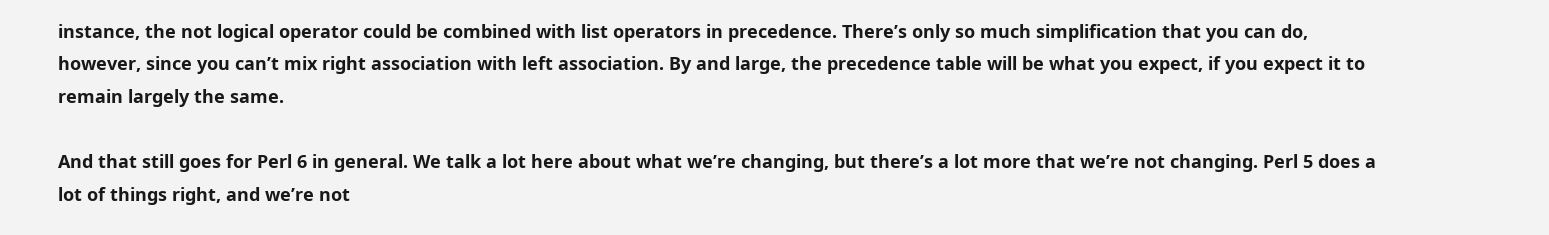instance, the not logical operator could be combined with list operators in precedence. There’s only so much simplification that you can do, however, since you can’t mix right association with left association. By and large, the precedence table will be what you expect, if you expect it to remain largely the same.

And that still goes for Perl 6 in general. We talk a lot here about what we’re changing, but there’s a lot more that we’re not changing. Perl 5 does a lot of things right, and we’re not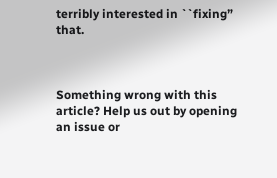terribly interested in ``fixing” that.



Something wrong with this article? Help us out by opening an issue or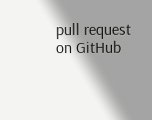pull request on GitHub